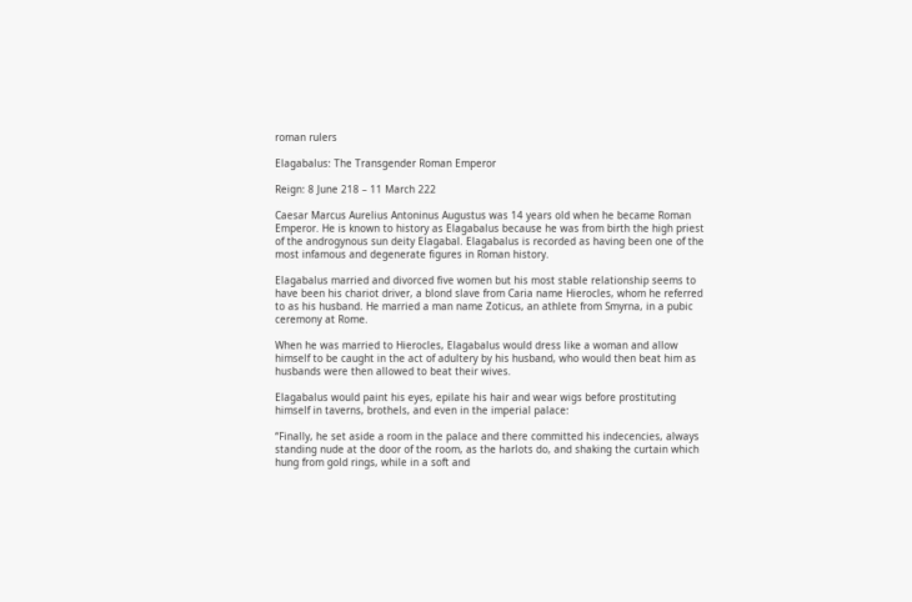roman rulers

Elagabalus: The Transgender Roman Emperor

Reign: 8 June 218 – 11 March 222

Caesar Marcus Aurelius Antoninus Augustus was 14 years old when he became Roman Emperor. He is known to history as Elagabalus because he was from birth the high priest of the androgynous sun deity Elagabal. Elagabalus is recorded as having been one of the most infamous and degenerate figures in Roman history.

Elagabalus married and divorced five women but his most stable relationship seems to have been his chariot driver, a blond slave from Caria name Hierocles, whom he referred to as his husband. He married a man name Zoticus, an athlete from Smyrna, in a pubic ceremony at Rome.

When he was married to Hierocles, Elagabalus would dress like a woman and allow himself to be caught in the act of adultery by his husband, who would then beat him as husbands were then allowed to beat their wives.

Elagabalus would paint his eyes, epilate his hair and wear wigs before prostituting himself in taverns, brothels, and even in the imperial palace:

“Finally, he set aside a room in the palace and there committed his indecencies, always standing nude at the door of the room, as the harlots do, and shaking the curtain which hung from gold rings, while in a soft and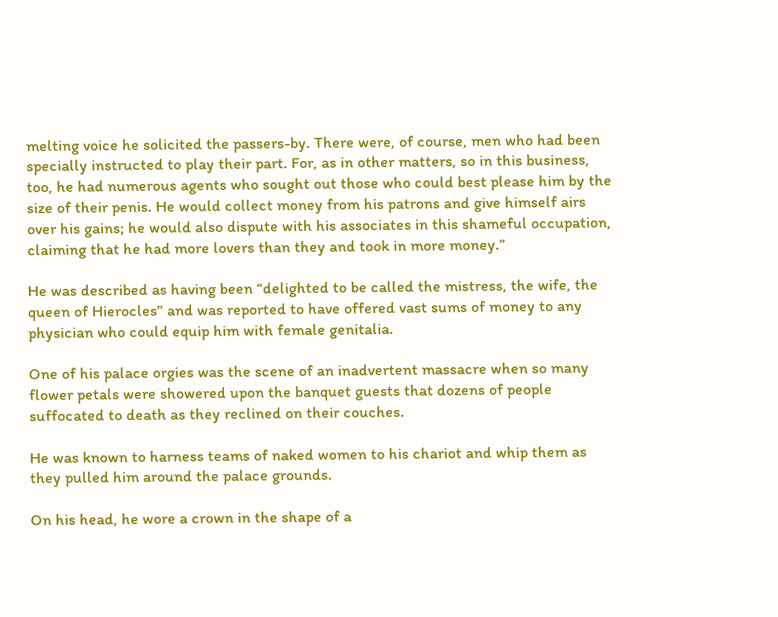melting voice he solicited the passers-by. There were, of course, men who had been specially instructed to play their part. For, as in other matters, so in this business, too, he had numerous agents who sought out those who could best please him by the size of their penis. He would collect money from his patrons and give himself airs over his gains; he would also dispute with his associates in this shameful occupation, claiming that he had more lovers than they and took in more money.”

He was described as having been “delighted to be called the mistress, the wife, the queen of Hierocles” and was reported to have offered vast sums of money to any physician who could equip him with female genitalia.

One of his palace orgies was the scene of an inadvertent massacre when so many flower petals were showered upon the banquet guests that dozens of people suffocated to death as they reclined on their couches.

He was known to harness teams of naked women to his chariot and whip them as they pulled him around the palace grounds.

On his head, he wore a crown in the shape of a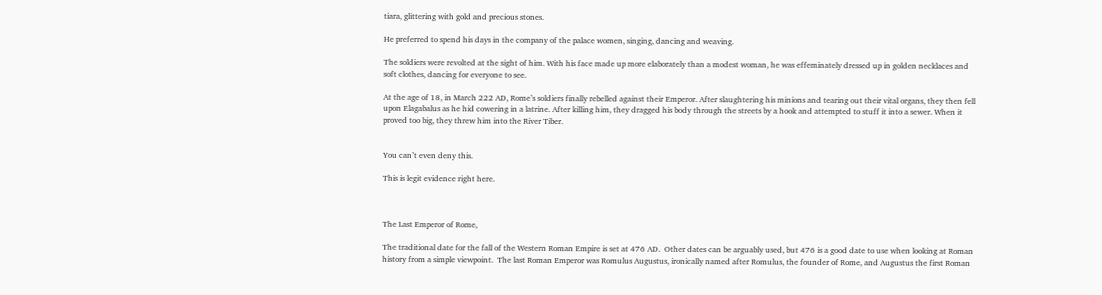tiara, glittering with gold and precious stones.

He preferred to spend his days in the company of the palace women, singing, dancing and weaving.

The soldiers were revolted at the sight of him. With his face made up more elaborately than a modest woman, he was effeminately dressed up in golden necklaces and soft clothes, dancing for everyone to see.

At the age of 18, in March 222 AD, Rome’s soldiers finally rebelled against their Emperor. After slaughtering his minions and tearing out their vital organs, they then fell upon Elagabalus as he hid cowering in a latrine. After killing him, they dragged his body through the streets by a hook and attempted to stuff it into a sewer. When it proved too big, they threw him into the River Tiber.


You can’t even deny this.

This is legit evidence right here.



The Last Emperor of Rome,

The traditional date for the fall of the Western Roman Empire is set at 476 AD.  Other dates can be arguably used, but 476 is a good date to use when looking at Roman history from a simple viewpoint.  The last Roman Emperor was Romulus Augustus, ironically named after Romulus, the founder of Rome, and Augustus the first Roman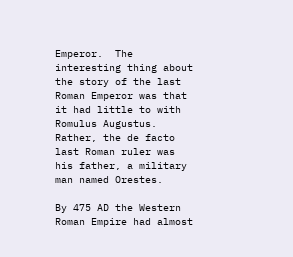Emperor.  The interesting thing about the story of the last Roman Emperor was that it had little to with Romulus Augustus.  Rather, the de facto last Roman ruler was his father, a military man named Orestes.

By 475 AD the Western Roman Empire had almost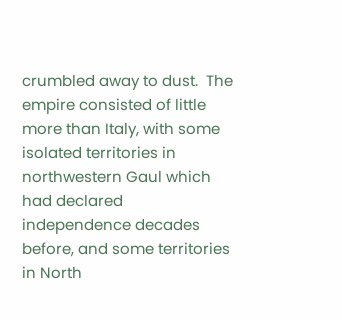crumbled away to dust.  The empire consisted of little more than Italy, with some isolated territories in northwestern Gaul which had declared independence decades before, and some territories in North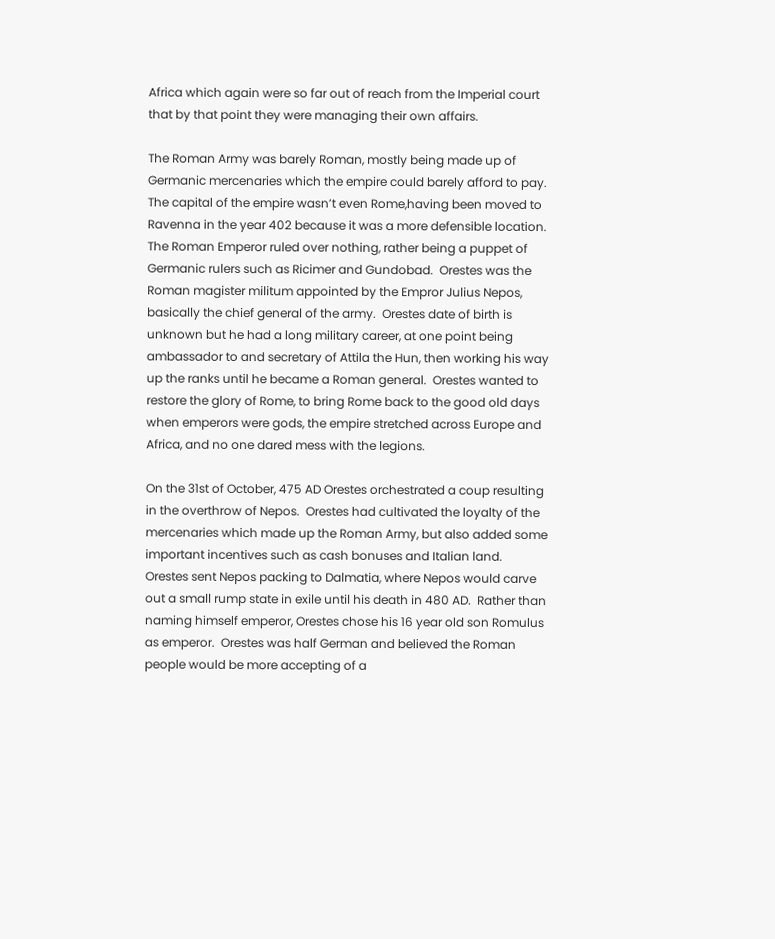Africa which again were so far out of reach from the Imperial court that by that point they were managing their own affairs.

The Roman Army was barely Roman, mostly being made up of Germanic mercenaries which the empire could barely afford to pay. The capital of the empire wasn’t even Rome,having been moved to Ravenna in the year 402 because it was a more defensible location.  The Roman Emperor ruled over nothing, rather being a puppet of Germanic rulers such as Ricimer and Gundobad.  Orestes was the Roman magister militum appointed by the Empror Julius Nepos, basically the chief general of the army.  Orestes date of birth is unknown but he had a long military career, at one point being ambassador to and secretary of Attila the Hun, then working his way up the ranks until he became a Roman general.  Orestes wanted to restore the glory of Rome, to bring Rome back to the good old days when emperors were gods, the empire stretched across Europe and Africa, and no one dared mess with the legions.

On the 31st of October, 475 AD Orestes orchestrated a coup resulting in the overthrow of Nepos.  Orestes had cultivated the loyalty of the mercenaries which made up the Roman Army, but also added some important incentives such as cash bonuses and Italian land.  Orestes sent Nepos packing to Dalmatia, where Nepos would carve out a small rump state in exile until his death in 480 AD.  Rather than naming himself emperor, Orestes chose his 16 year old son Romulus as emperor.  Orestes was half German and believed the Roman people would be more accepting of a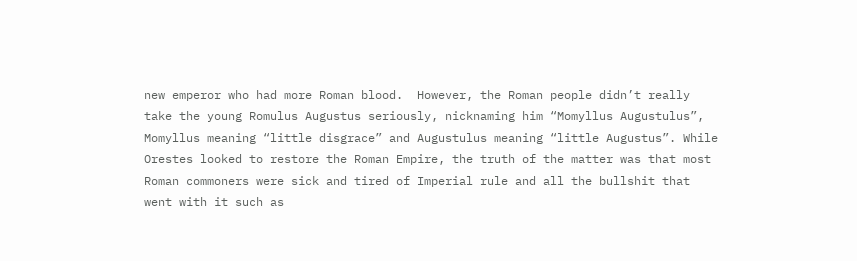new emperor who had more Roman blood.  However, the Roman people didn’t really take the young Romulus Augustus seriously, nicknaming him “Momyllus Augustulus”, Momyllus meaning “little disgrace” and Augustulus meaning “little Augustus”. While Orestes looked to restore the Roman Empire, the truth of the matter was that most Roman commoners were sick and tired of Imperial rule and all the bullshit that went with it such as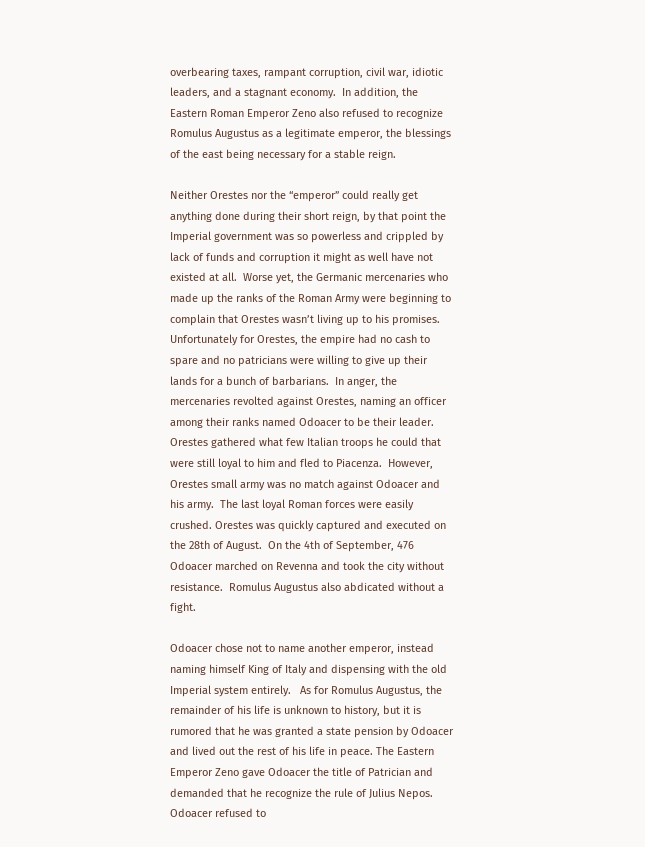overbearing taxes, rampant corruption, civil war, idiotic leaders, and a stagnant economy.  In addition, the Eastern Roman Emperor Zeno also refused to recognize Romulus Augustus as a legitimate emperor, the blessings of the east being necessary for a stable reign.

Neither Orestes nor the “emperor” could really get anything done during their short reign, by that point the Imperial government was so powerless and crippled by lack of funds and corruption it might as well have not existed at all.  Worse yet, the Germanic mercenaries who made up the ranks of the Roman Army were beginning to complain that Orestes wasn’t living up to his promises.  Unfortunately for Orestes, the empire had no cash to spare and no patricians were willing to give up their lands for a bunch of barbarians.  In anger, the mercenaries revolted against Orestes, naming an officer among their ranks named Odoacer to be their leader.  Orestes gathered what few Italian troops he could that were still loyal to him and fled to Piacenza.  However, Orestes small army was no match against Odoacer and his army.  The last loyal Roman forces were easily crushed. Orestes was quickly captured and executed on the 28th of August.  On the 4th of September, 476 Odoacer marched on Revenna and took the city without resistance.  Romulus Augustus also abdicated without a fight.

Odoacer chose not to name another emperor, instead naming himself King of Italy and dispensing with the old Imperial system entirely.   As for Romulus Augustus, the remainder of his life is unknown to history, but it is rumored that he was granted a state pension by Odoacer and lived out the rest of his life in peace. The Eastern Emperor Zeno gave Odoacer the title of Patrician and demanded that he recognize the rule of Julius Nepos.  Odoacer refused to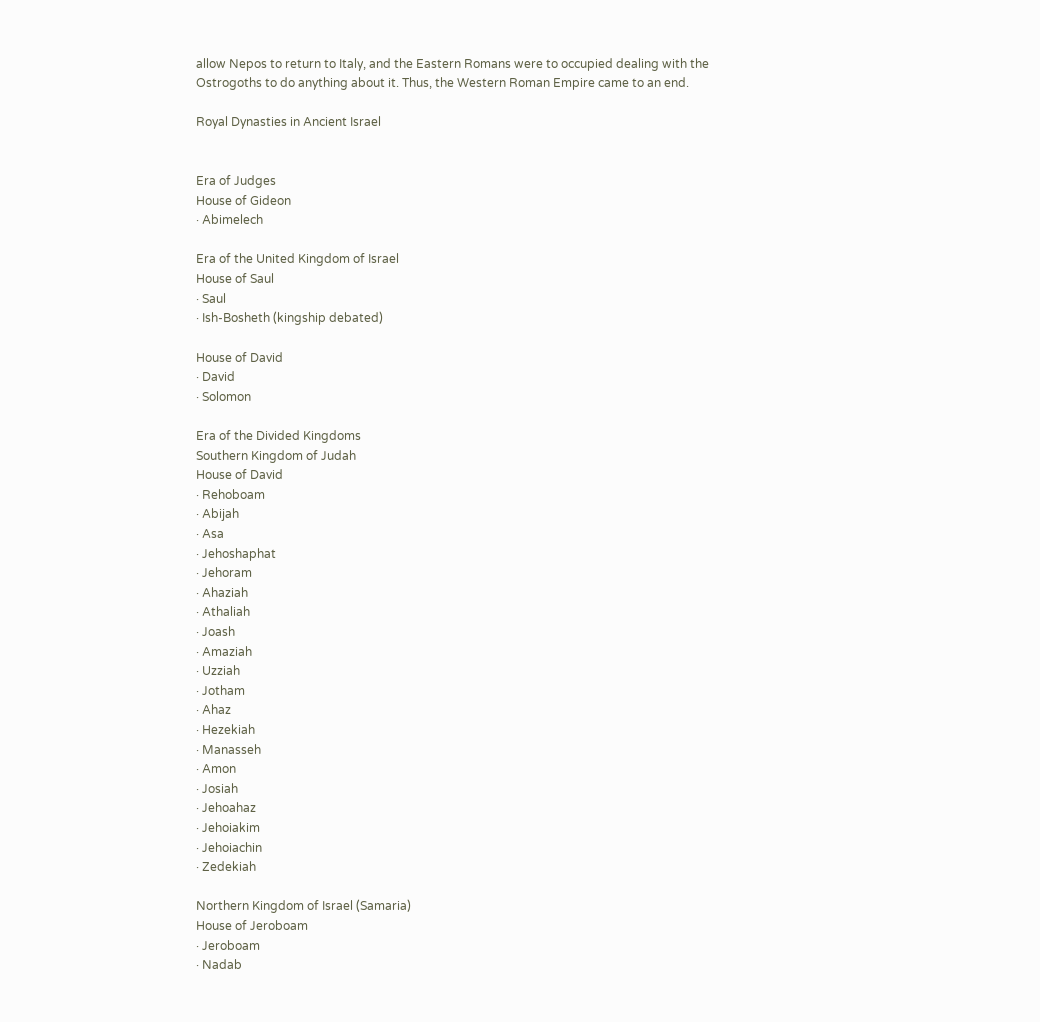allow Nepos to return to Italy, and the Eastern Romans were to occupied dealing with the Ostrogoths to do anything about it. Thus, the Western Roman Empire came to an end.

Royal Dynasties in Ancient Israel


Era of Judges
House of Gideon
· Abimelech

Era of the United Kingdom of Israel
House of Saul
· Saul
· Ish-Bosheth (kingship debated)

House of David
· David
· Solomon

Era of the Divided Kingdoms
Southern Kingdom of Judah
House of David
· Rehoboam
· Abijah
· Asa
· Jehoshaphat
· Jehoram
· Ahaziah
· Athaliah
· Joash
· Amaziah
· Uzziah
· Jotham
· Ahaz
· Hezekiah
· Manasseh
· Amon
· Josiah
· Jehoahaz
· Jehoiakim
· Jehoiachin
· Zedekiah

Northern Kingdom of Israel (Samaria)
House of Jeroboam
· Jeroboam
· Nadab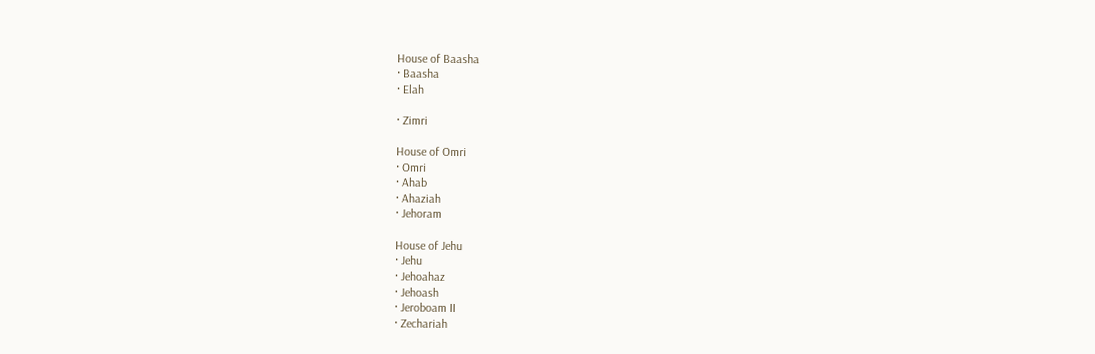House of Baasha
· Baasha
· Elah

· Zimri

House of Omri
· Omri
· Ahab
· Ahaziah
· Jehoram

House of Jehu
· Jehu
· Jehoahaz
· Jehoash
· Jeroboam II
· Zechariah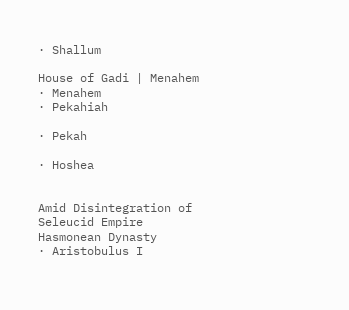· Shallum

House of Gadi | Menahem
· Menahem
· Pekahiah

· Pekah

· Hoshea


Amid Disintegration of Seleucid Empire
Hasmonean Dynasty
· Aristobulus I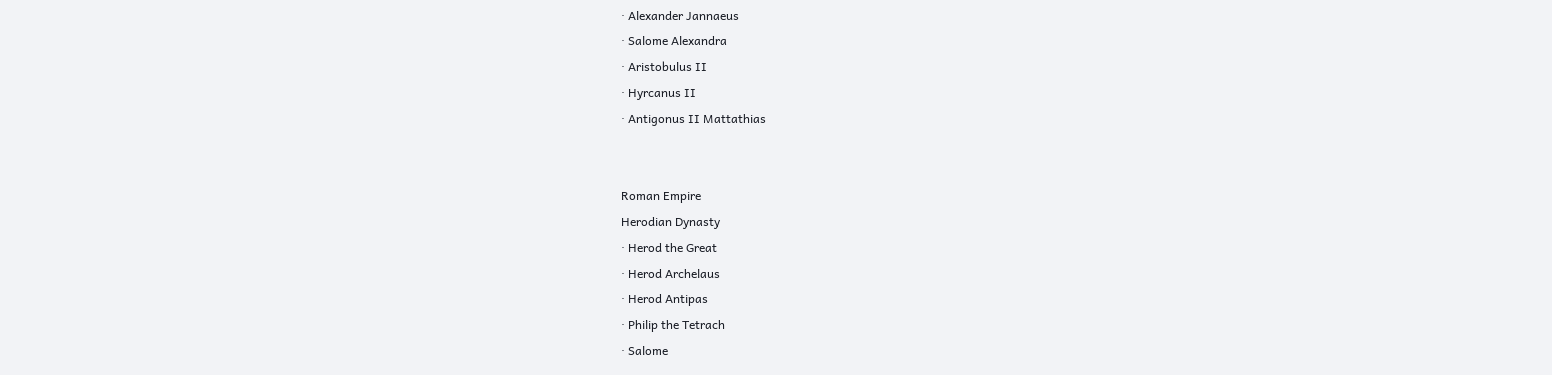· Alexander Jannaeus
· Salome Alexandra
· Aristobulus II
· Hyrcanus II
· Antigonus II Mattathias


Roman Empire
Herodian Dynasty
· Herod the Great
· Herod Archelaus
· Herod Antipas
· Philip the Tetrach
· Salome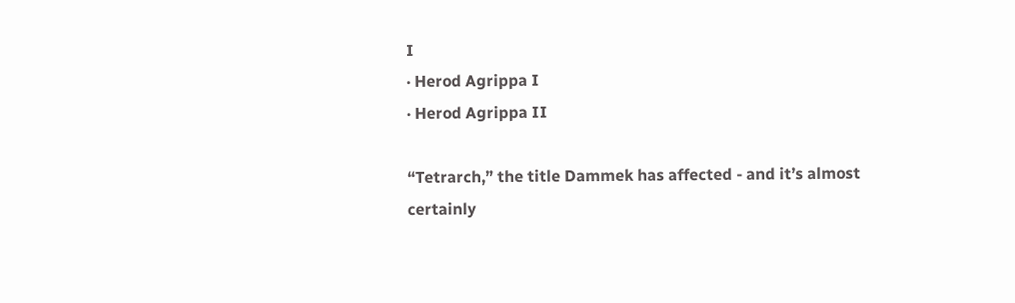I
· Herod Agrippa I
· Herod Agrippa II

“Tetrarch,” the title Dammek has affected - and it’s almost certainly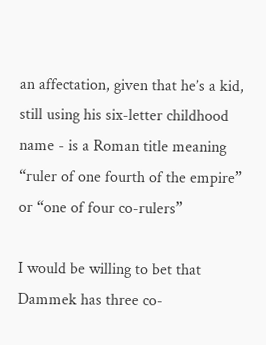an affectation, given that he’s a kid, still using his six-letter childhood name - is a Roman title meaning “ruler of one fourth of the empire” or “one of four co-rulers”

I would be willing to bet that Dammek has three co-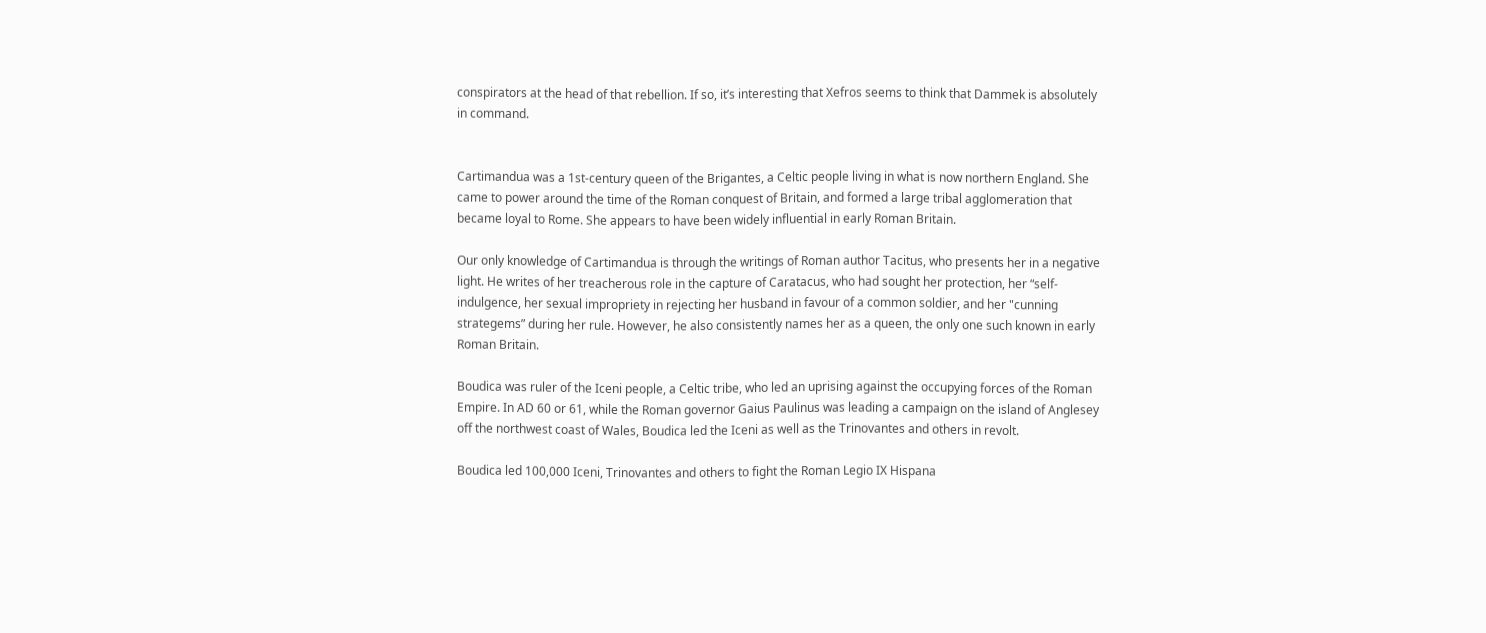conspirators at the head of that rebellion. If so, it’s interesting that Xefros seems to think that Dammek is absolutely in command.


Cartimandua was a 1st-century queen of the Brigantes, a Celtic people living in what is now northern England. She came to power around the time of the Roman conquest of Britain, and formed a large tribal agglomeration that became loyal to Rome. She appears to have been widely influential in early Roman Britain.

Our only knowledge of Cartimandua is through the writings of Roman author Tacitus, who presents her in a negative light. He writes of her treacherous role in the capture of Caratacus, who had sought her protection, her “self-indulgence, her sexual impropriety in rejecting her husband in favour of a common soldier, and her "cunning strategems” during her rule. However, he also consistently names her as a queen, the only one such known in early Roman Britain.

Boudica was ruler of the Iceni people, a Celtic tribe, who led an uprising against the occupying forces of the Roman Empire. In AD 60 or 61, while the Roman governor Gaius Paulinus was leading a campaign on the island of Anglesey off the northwest coast of Wales, Boudica led the Iceni as well as the Trinovantes and others in revolt.

Boudica led 100,000 Iceni, Trinovantes and others to fight the Roman Legio IX Hispana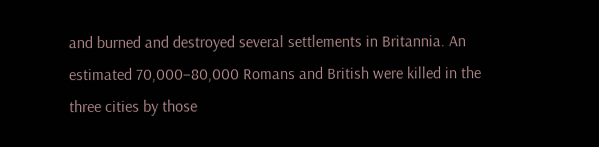and burned and destroyed several settlements in Britannia. An estimated 70,000–80,000 Romans and British were killed in the three cities by those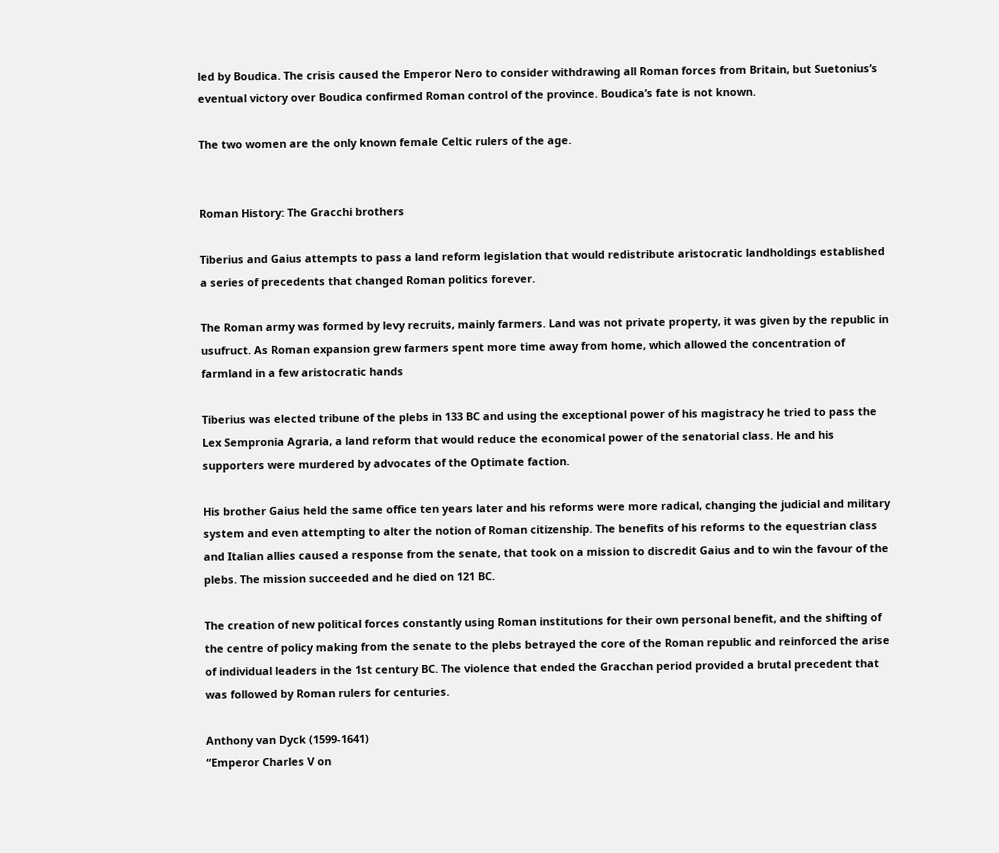led by Boudica. The crisis caused the Emperor Nero to consider withdrawing all Roman forces from Britain, but Suetonius’s eventual victory over Boudica confirmed Roman control of the province. Boudica’s fate is not known.

The two women are the only known female Celtic rulers of the age.


Roman History: The Gracchi brothers

Tiberius and Gaius attempts to pass a land reform legislation that would redistribute aristocratic landholdings established a series of precedents that changed Roman politics forever.

The Roman army was formed by levy recruits, mainly farmers. Land was not private property, it was given by the republic in usufruct. As Roman expansion grew farmers spent more time away from home, which allowed the concentration of farmland in a few aristocratic hands

Tiberius was elected tribune of the plebs in 133 BC and using the exceptional power of his magistracy he tried to pass the Lex Sempronia Agraria, a land reform that would reduce the economical power of the senatorial class. He and his supporters were murdered by advocates of the Optimate faction.

His brother Gaius held the same office ten years later and his reforms were more radical, changing the judicial and military system and even attempting to alter the notion of Roman citizenship. The benefits of his reforms to the equestrian class and Italian allies caused a response from the senate, that took on a mission to discredit Gaius and to win the favour of the plebs. The mission succeeded and he died on 121 BC.

The creation of new political forces constantly using Roman institutions for their own personal benefit, and the shifting of the centre of policy making from the senate to the plebs betrayed the core of the Roman republic and reinforced the arise of individual leaders in the 1st century BC. The violence that ended the Gracchan period provided a brutal precedent that was followed by Roman rulers for centuries.

Anthony van Dyck (1599-1641)
“Emperor Charles V on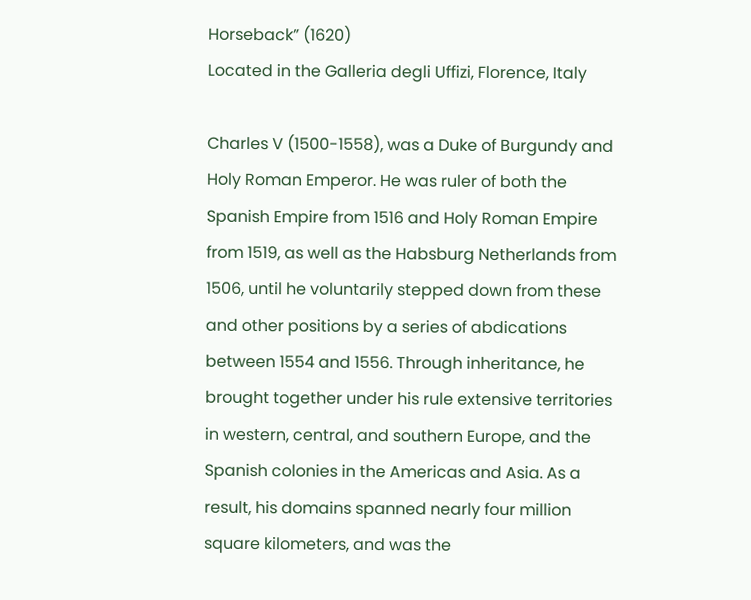Horseback” (1620)
Located in the Galleria degli Uffizi, Florence, Italy

Charles V (1500-1558), was a Duke of Burgundy and Holy Roman Emperor. He was ruler of both the Spanish Empire from 1516 and Holy Roman Empire from 1519, as well as the Habsburg Netherlands from 1506, until he voluntarily stepped down from these and other positions by a series of abdications between 1554 and 1556. Through inheritance, he brought together under his rule extensive territories in western, central, and southern Europe, and the Spanish colonies in the Americas and Asia. As a result, his domains spanned nearly four million square kilometers, and was the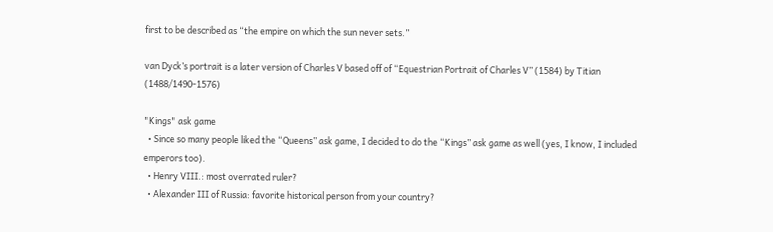first to be described as “the empire on which the sun never sets.”

van Dyck’s portrait is a later version of Charles V based off of “Equestrian Portrait of Charles V” (1584) by Titian (1488/1490-1576)

"Kings" ask game
  • Since so many people liked the “Queens” ask game, I decided to do the “Kings” ask game as well (yes, I know, I included emperors too).
  • Henry VIII.: most overrated ruler?
  • Alexander III of Russia: favorite historical person from your country?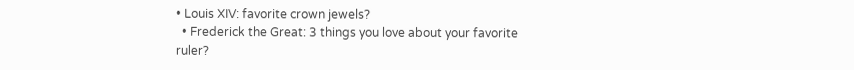• Louis XIV: favorite crown jewels?
  • Frederick the Great: 3 things you love about your favorite ruler?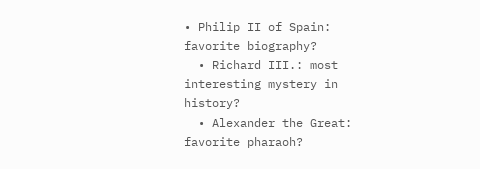• Philip II of Spain: favorite biography?
  • Richard III.: most interesting mystery in history?
  • Alexander the Great: favorite pharaoh?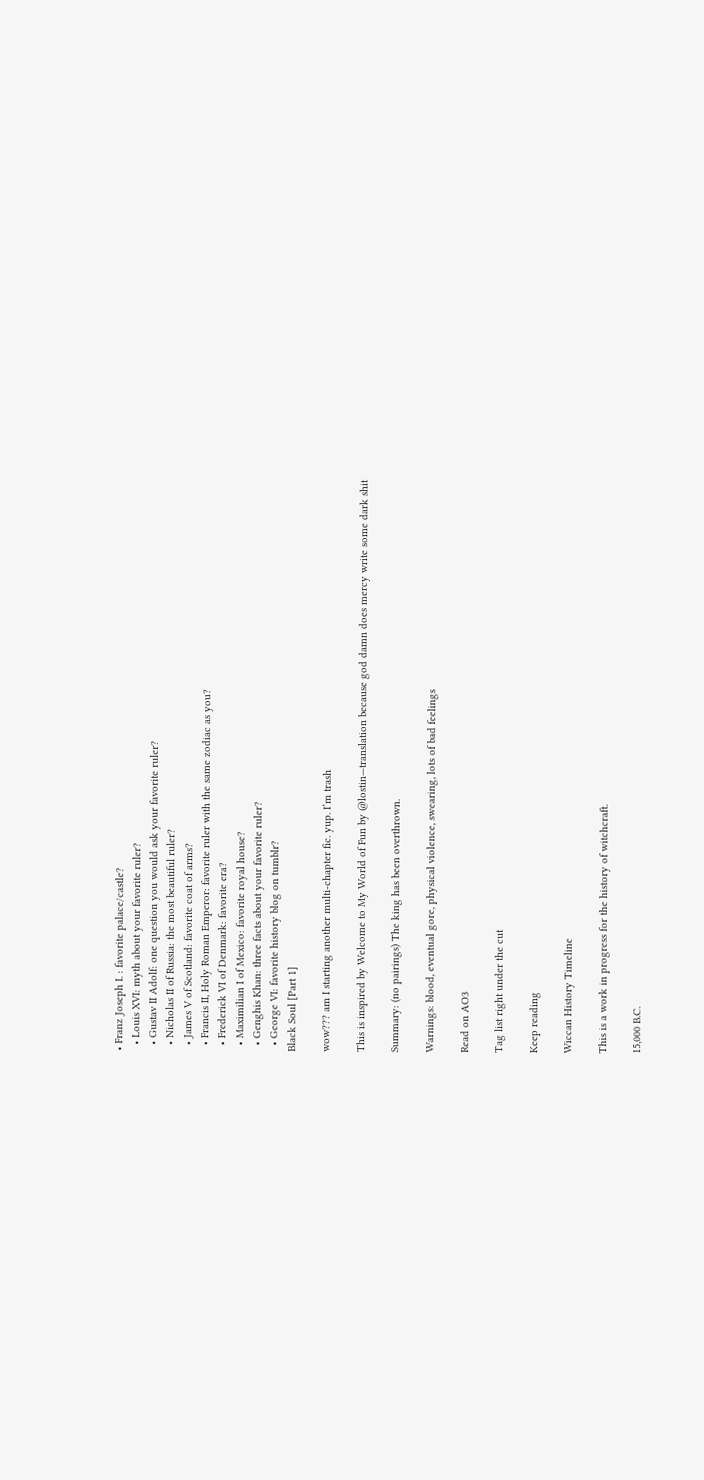• Franz Joseph I. : favorite palace/castle?
  • Louis XVI: myth about your favorite ruler?
  • Gustav II Adolf: one question you would ask your favorite ruler?
  • Nicholas II of Russia: the most beautiful ruler?
  • James V of Scotland: favorite coat of arms?
  • Francis II, Holy Roman Emperor: favorite ruler with the same zodiac as you?
  • Frederick VI of Denmark: favorite era?
  • Maximilian I of Mexico: favorite royal house?
  • Genghis Khan: three facts about your favorite ruler?
  • George VI: favorite history blog on tumblr?
Black Soul [Part 1]

wow??? am I starting another multi-chapter fic. yup. I’m trash

This is inspired by Welcome to My World of Fun by @lostin—translation because god damn does mercy write some dark shit

Summary: (no pairings) The king has been overthrown.

Warnings: blood, eventual gore, physical violence, swearing, lots of bad feelings

Read on AO3

Tag list right under the cut

Keep reading

Wiccan History Timeline

This is a work in progress for the history of witchcraft.

15,000 B.C.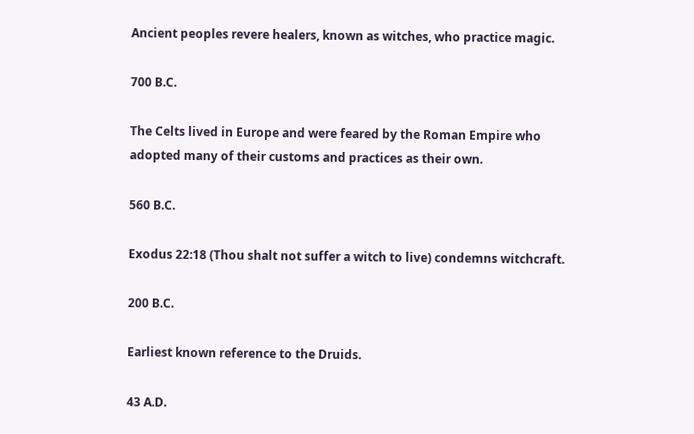Ancient peoples revere healers, known as witches, who practice magic.

700 B.C.

The Celts lived in Europe and were feared by the Roman Empire who adopted many of their customs and practices as their own.

560 B.C.

Exodus 22:18 (Thou shalt not suffer a witch to live) condemns witchcraft.

200 B.C.

Earliest known reference to the Druids.

43 A.D.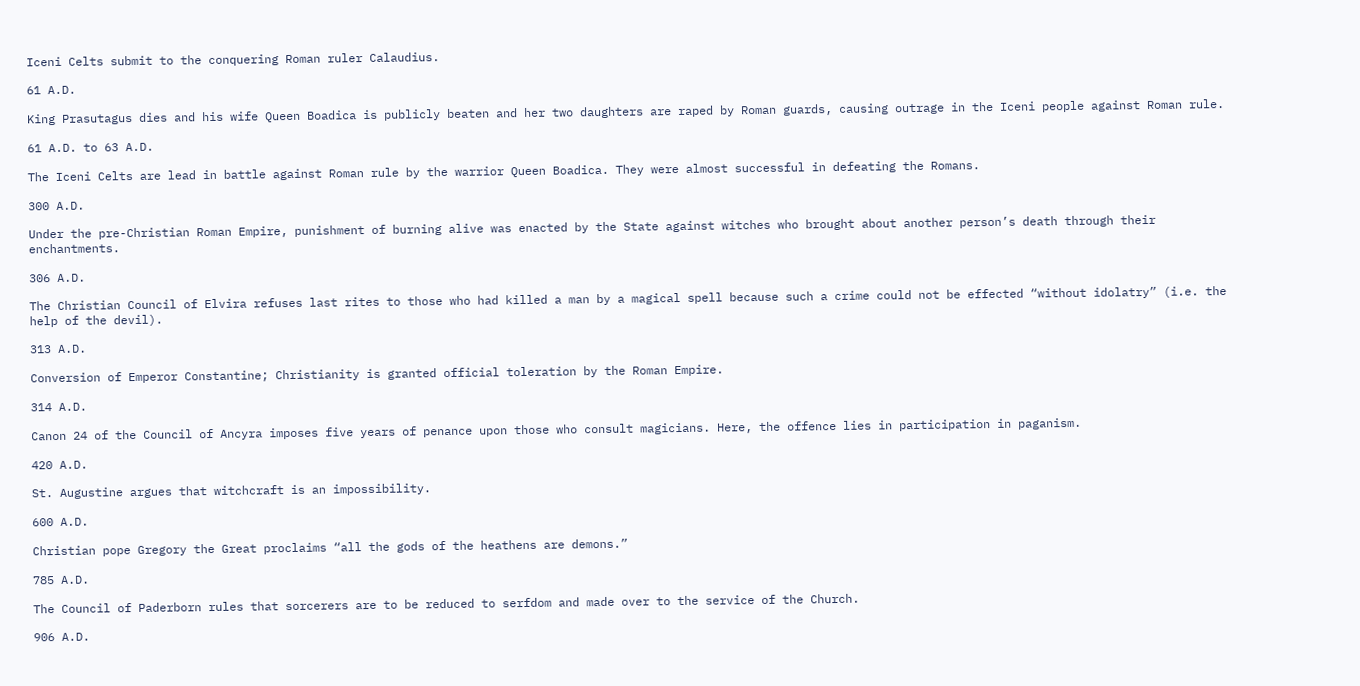Iceni Celts submit to the conquering Roman ruler Calaudius.

61 A.D.

King Prasutagus dies and his wife Queen Boadica is publicly beaten and her two daughters are raped by Roman guards, causing outrage in the Iceni people against Roman rule.

61 A.D. to 63 A.D.

The Iceni Celts are lead in battle against Roman rule by the warrior Queen Boadica. They were almost successful in defeating the Romans.

300 A.D.

Under the pre-Christian Roman Empire, punishment of burning alive was enacted by the State against witches who brought about another person’s death through their enchantments.

306 A.D.

The Christian Council of Elvira refuses last rites to those who had killed a man by a magical spell because such a crime could not be effected “without idolatry” (i.e. the help of the devil).

313 A.D.

Conversion of Emperor Constantine; Christianity is granted official toleration by the Roman Empire.

314 A.D.

Canon 24 of the Council of Ancyra imposes five years of penance upon those who consult magicians. Here, the offence lies in participation in paganism.

420 A.D.

St. Augustine argues that witchcraft is an impossibility.

600 A.D.

Christian pope Gregory the Great proclaims “all the gods of the heathens are demons.”

785 A.D.

The Council of Paderborn rules that sorcerers are to be reduced to serfdom and made over to the service of the Church.

906 A.D.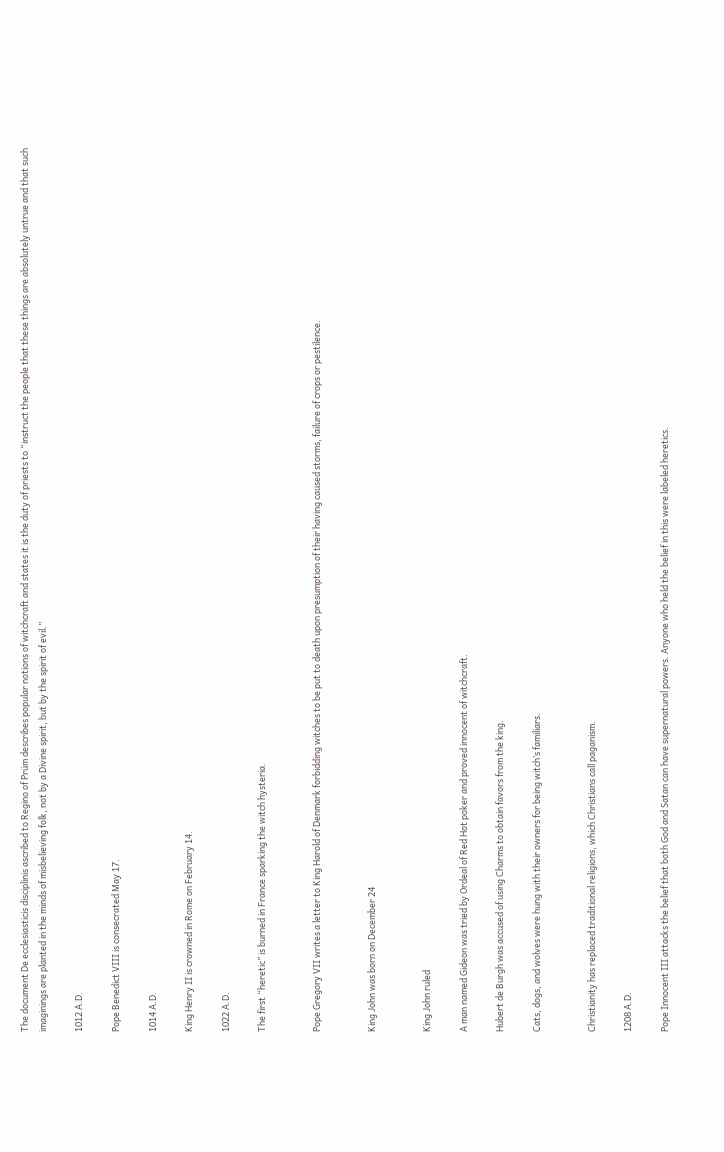The document De ecclesiasticis disciplinis ascribed to Regino of Prüm describes popular notions of witchcraft and states it is the duty of priests to “instruct the people that these things are absolutely untrue and that such imaginings are planted in the minds of misbelieving folk, not by a Divine spirit, but by the spirit of evil.”

1012 A.D.

Pope Benedict VIII is consecrated May 17.

1014 A.D.

King Henry II is crowned in Rome on February 14.

1022 A.D.

The first “heretic” is burned in France sparking the witch hysteria.


Pope Gregory VII writes a letter to King Harold of Denmark forbidding witches to be put to death upon presumption of their having caused storms, failure of crops or pestilence.


King John was born on December 24


King John ruled

A man named Gideon was tried by Ordeal of Red Hot poker and proved innocent of witchcraft.

Hubert de Burgh was accused of using Charms to obtain favors from the king.

Cats, dogs, and wolves were hung with their owners for being witch’s familiars.


Christianity has replaced traditional religions, which Christians call paganism.

1208 A.D.

Pope Innocent III attacks the belief that both God and Satan can have supernatural powers. Anyone who held the belief in this were labeled heretics.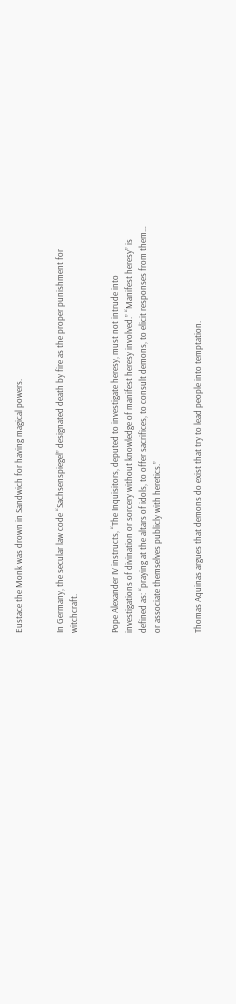Eustace the Monk was drown in Sandwich for having magical powers.


In Germany, the secular law code “Sachsenspiegel” designated death by fire as the proper punishment for witchcraft.


Pope Alexander IV instructs, “The Inquisitors, deputed to investigate heresy, must not intrude into investigations of divination or sorcery without knowledge of manifest heresy involved.” “Manifest heresy” is defined as: “praying at the altars of idols, to offer sacrifices, to consult demons, to elicit responses from them… or associate themselves publicly with heretics.”


Thomas Aquinas argues that demons do exist that try to lead people into temptation.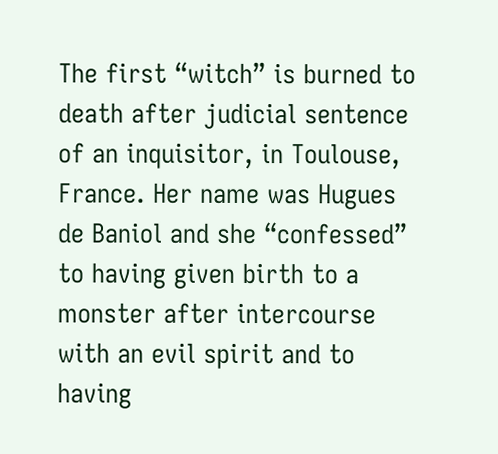The first “witch” is burned to death after judicial sentence of an inquisitor, in Toulouse, France. Her name was Hugues de Baniol and she “confessed” to having given birth to a monster after intercourse with an evil spirit and to having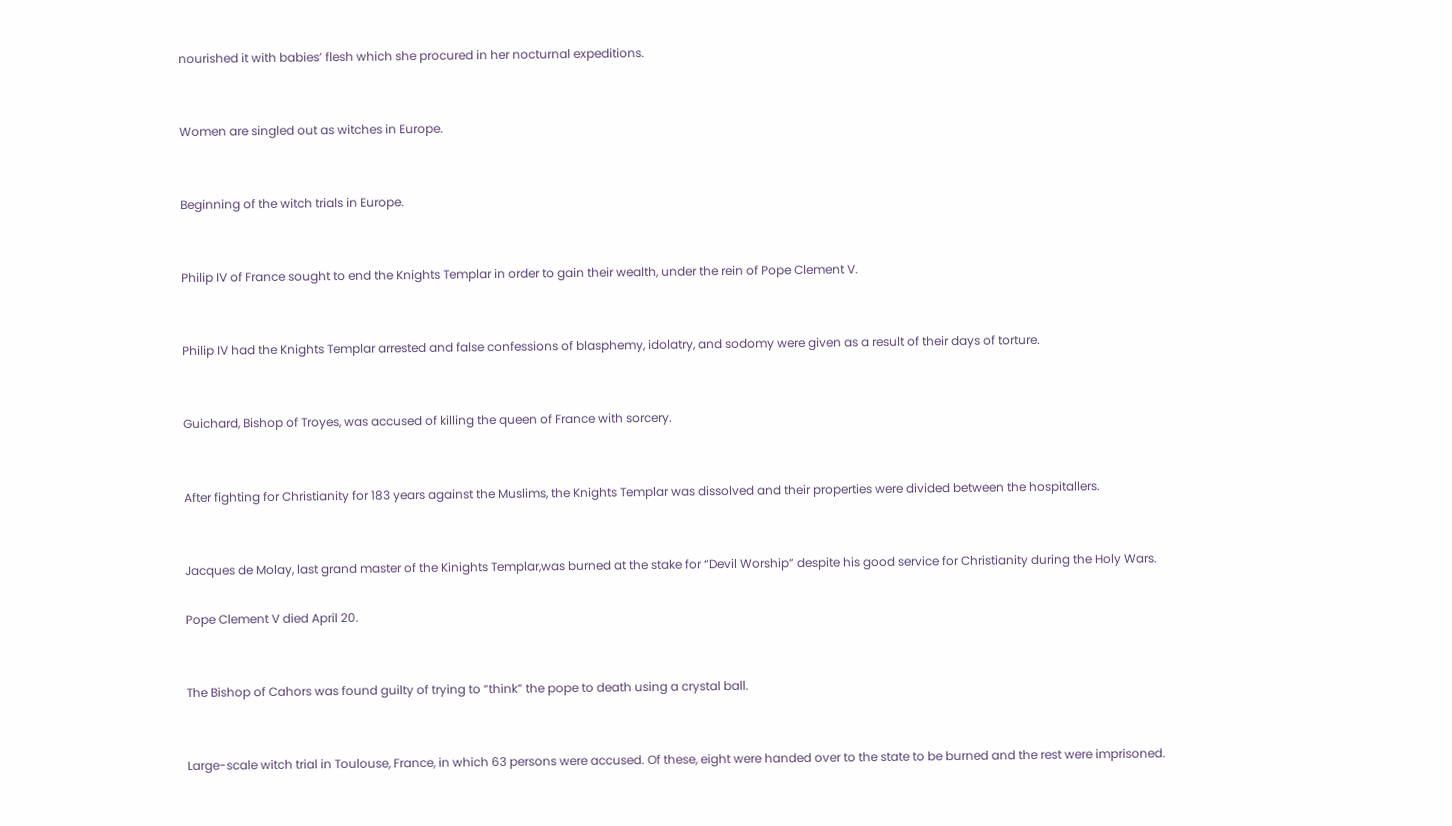nourished it with babies’ flesh which she procured in her nocturnal expeditions.


Women are singled out as witches in Europe.


Beginning of the witch trials in Europe.


Philip IV of France sought to end the Knights Templar in order to gain their wealth, under the rein of Pope Clement V.


Philip IV had the Knights Templar arrested and false confessions of blasphemy, idolatry, and sodomy were given as a result of their days of torture.


Guichard, Bishop of Troyes, was accused of killing the queen of France with sorcery.


After fighting for Christianity for 183 years against the Muslims, the Knights Templar was dissolved and their properties were divided between the hospitallers.


Jacques de Molay, last grand master of the Kinights Templar,was burned at the stake for “Devil Worship” despite his good service for Christianity during the Holy Wars.

Pope Clement V died April 20.


The Bishop of Cahors was found guilty of trying to “think” the pope to death using a crystal ball.


Large-scale witch trial in Toulouse, France, in which 63 persons were accused. Of these, eight were handed over to the state to be burned and the rest were imprisoned.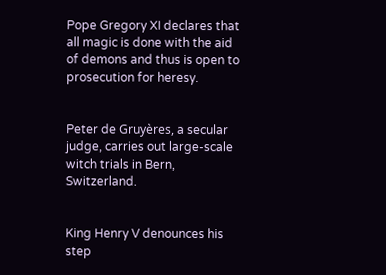Pope Gregory XI declares that all magic is done with the aid of demons and thus is open to prosecution for heresy.


Peter de Gruyères, a secular judge, carries out large-scale witch trials in Bern, Switzerland.


King Henry V denounces his step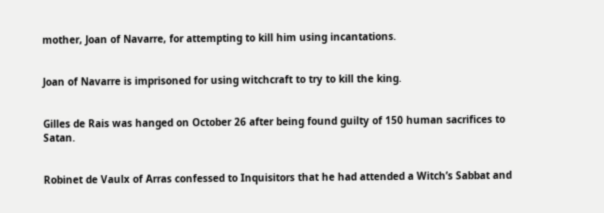mother, Joan of Navarre, for attempting to kill him using incantations.


Joan of Navarre is imprisoned for using witchcraft to try to kill the king.


Gilles de Rais was hanged on October 26 after being found guilty of 150 human sacrifices to Satan.


Robinet de Vaulx of Arras confessed to Inquisitors that he had attended a Witch’s Sabbat and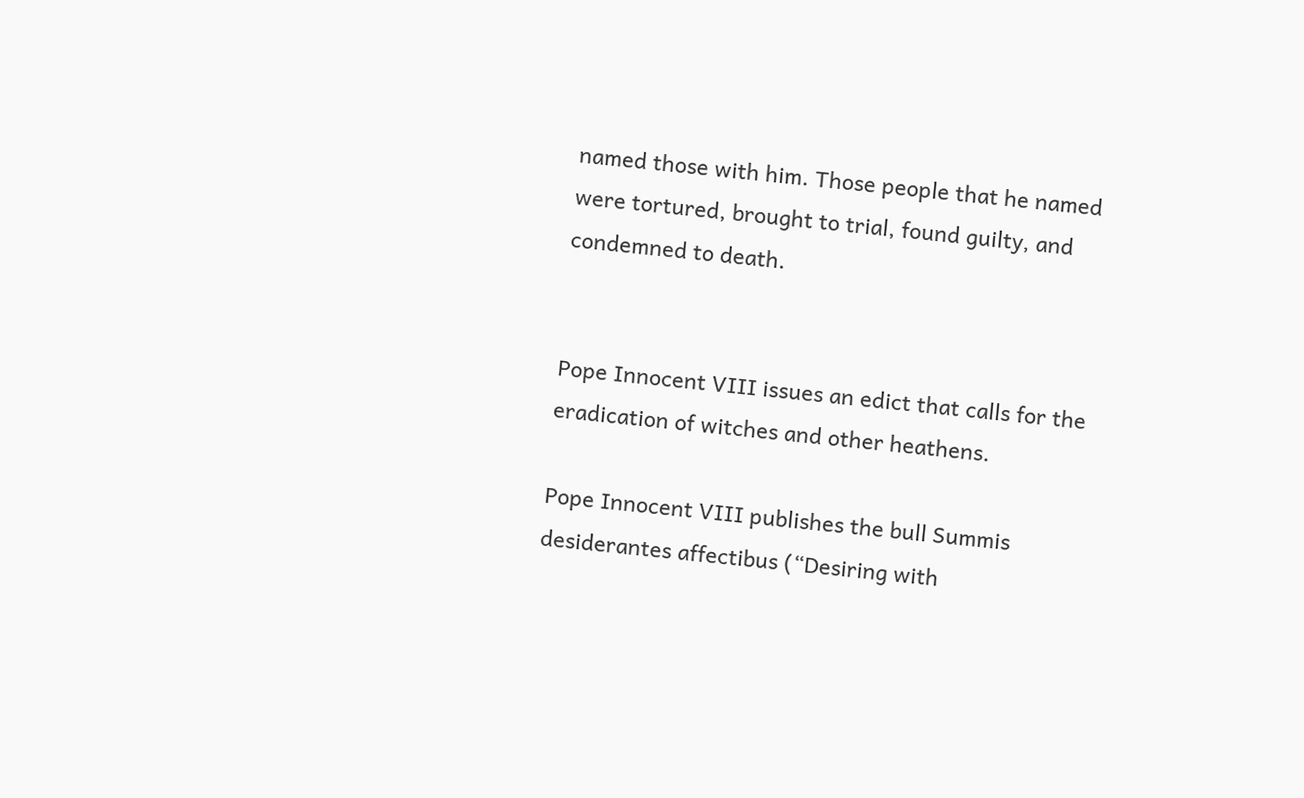named those with him. Those people that he named were tortured, brought to trial, found guilty, and condemned to death.


Pope Innocent VIII issues an edict that calls for the eradication of witches and other heathens.

Pope Innocent VIII publishes the bull Summis desiderantes affectibus (“Desiring with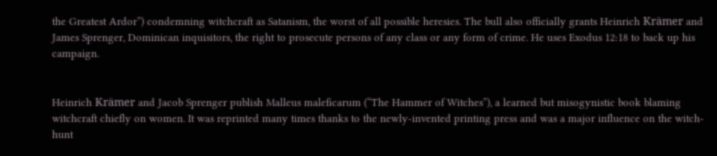the Greatest Ardor”) condemning witchcraft as Satanism, the worst of all possible heresies. The bull also officially grants Heinrich Krämer and James Sprenger, Dominican inquisitors, the right to prosecute persons of any class or any form of crime. He uses Exodus 12:18 to back up his campaign.


Heinrich Krämer and Jacob Sprenger publish Malleus maleficarum (“The Hammer of Witches”), a learned but misogynistic book blaming witchcraft chiefly on women. It was reprinted many times thanks to the newly-invented printing press and was a major influence on the witch-hunt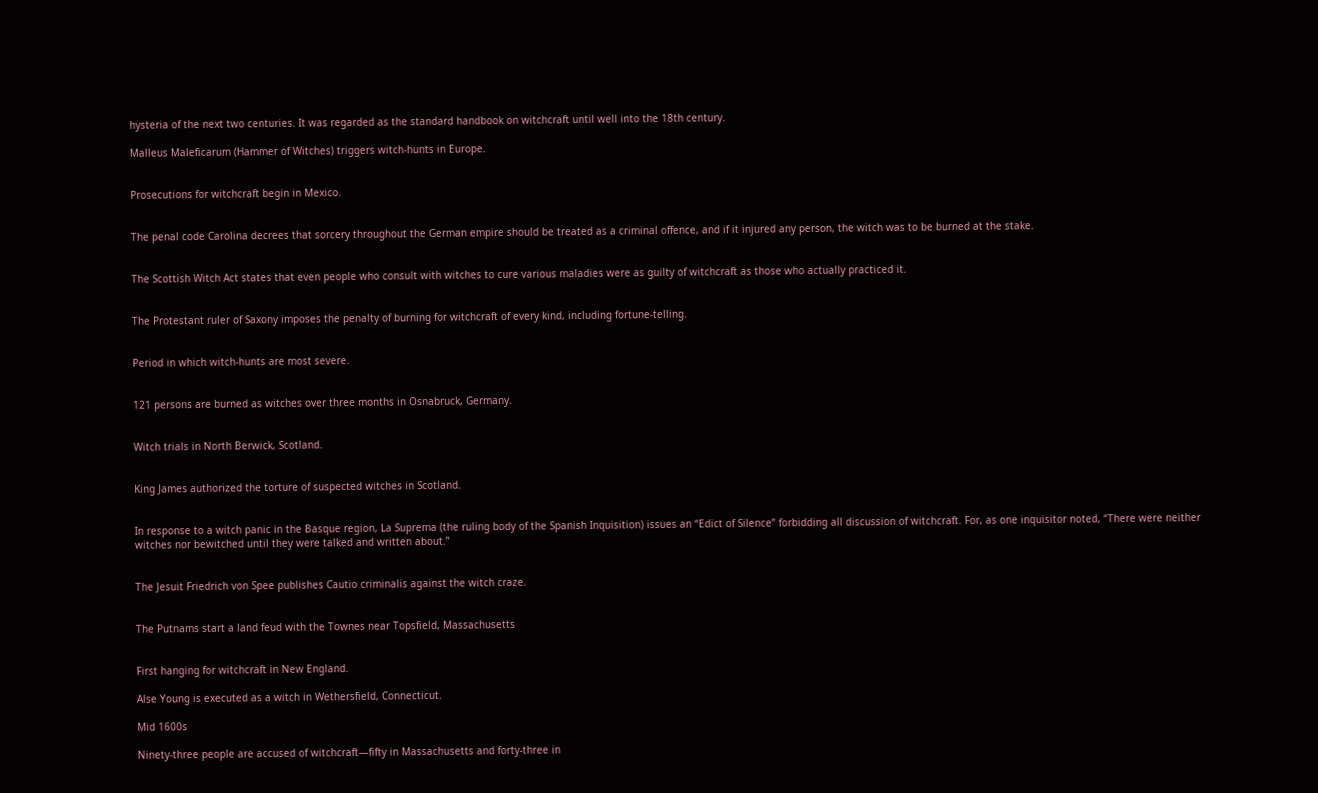hysteria of the next two centuries. It was regarded as the standard handbook on witchcraft until well into the 18th century.

Malleus Maleficarum (Hammer of Witches) triggers witch-hunts in Europe.


Prosecutions for witchcraft begin in Mexico.


The penal code Carolina decrees that sorcery throughout the German empire should be treated as a criminal offence, and if it injured any person, the witch was to be burned at the stake.


The Scottish Witch Act states that even people who consult with witches to cure various maladies were as guilty of witchcraft as those who actually practiced it.


The Protestant ruler of Saxony imposes the penalty of burning for witchcraft of every kind, including fortune-telling.


Period in which witch-hunts are most severe.


121 persons are burned as witches over three months in Osnabruck, Germany.


Witch trials in North Berwick, Scotland.


King James authorized the torture of suspected witches in Scotland.


In response to a witch panic in the Basque region, La Suprema (the ruling body of the Spanish Inquisition) issues an “Edict of Silence” forbidding all discussion of witchcraft. For, as one inquisitor noted, “There were neither witches nor bewitched until they were talked and written about.”


The Jesuit Friedrich von Spee publishes Cautio criminalis against the witch craze.


The Putnams start a land feud with the Townes near Topsfield, Massachusetts


First hanging for witchcraft in New England.

Alse Young is executed as a witch in Wethersfield, Connecticut.

Mid 1600s

Ninety-three people are accused of witchcraft—fifty in Massachusetts and forty-three in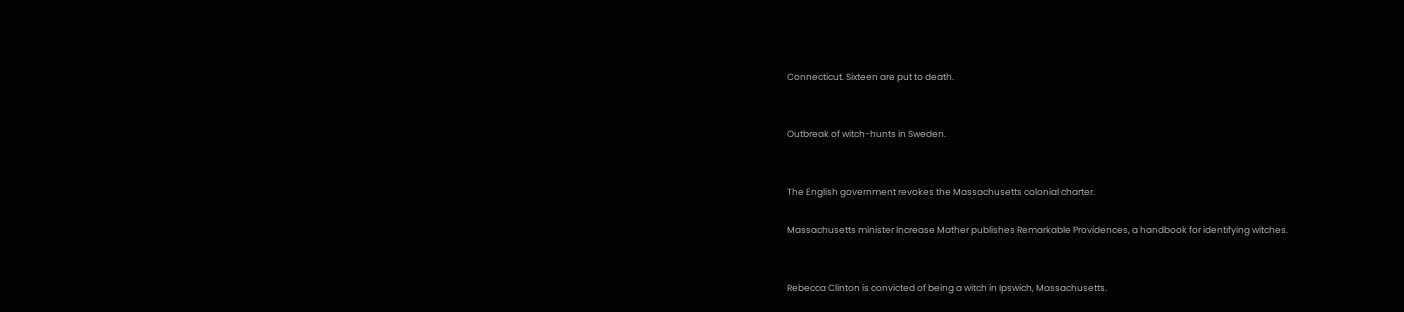Connecticut. Sixteen are put to death.


Outbreak of witch-hunts in Sweden.


The English government revokes the Massachusetts colonial charter.

Massachusetts minister Increase Mather publishes Remarkable Providences, a handbook for identifying witches.


Rebecca Clinton is convicted of being a witch in Ipswich, Massachusetts.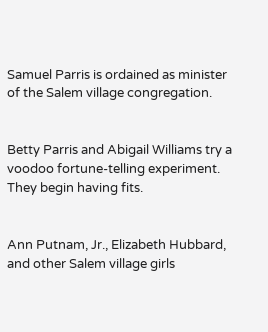Samuel Parris is ordained as minister of the Salem village congregation.


Betty Parris and Abigail Williams try a voodoo fortune-telling experiment. They begin having fits.


Ann Putnam, Jr., Elizabeth Hubbard, and other Salem village girls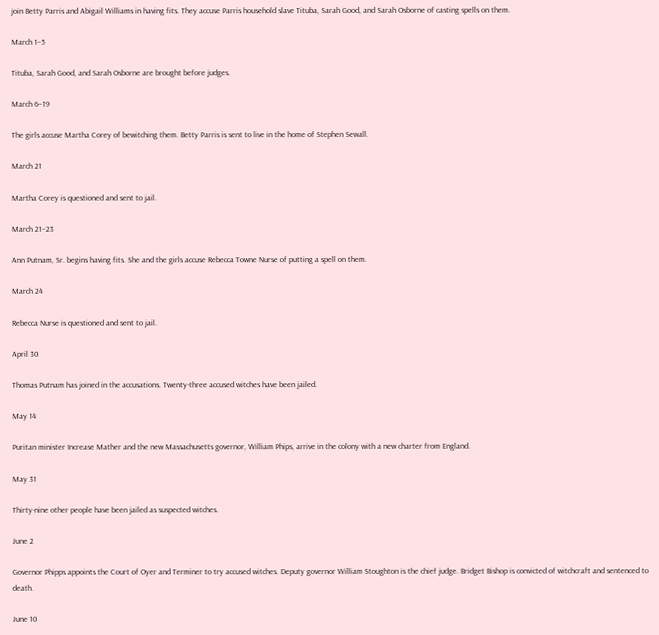join Betty Parris and Abigail Williams in having fits. They accuse Parris household slave Tituba, Sarah Good, and Sarah Osborne of casting spells on them.

March 1–5

Tituba, Sarah Good, and Sarah Osborne are brought before judges.

March 6–19

The girls accuse Martha Corey of bewitching them. Betty Parris is sent to live in the home of Stephen Sewall.

March 21

Martha Corey is questioned and sent to jail.

March 21–23

Ann Putnam, Sr. begins having fits. She and the girls accuse Rebecca Towne Nurse of putting a spell on them.

March 24

Rebecca Nurse is questioned and sent to jail.

April 30

Thomas Putnam has joined in the accusations. Twenty-three accused witches have been jailed.

May 14

Puritan minister Increase Mather and the new Massachusetts governor, William Phips, arrive in the colony with a new charter from England.

May 31

Thirty-nine other people have been jailed as suspected witches.

June 2

Governor Phipps appoints the Court of Oyer and Terminer to try accused witches. Deputy governor William Stoughton is the chief judge. Bridget Bishop is convicted of witchcraft and sentenced to death.

June 10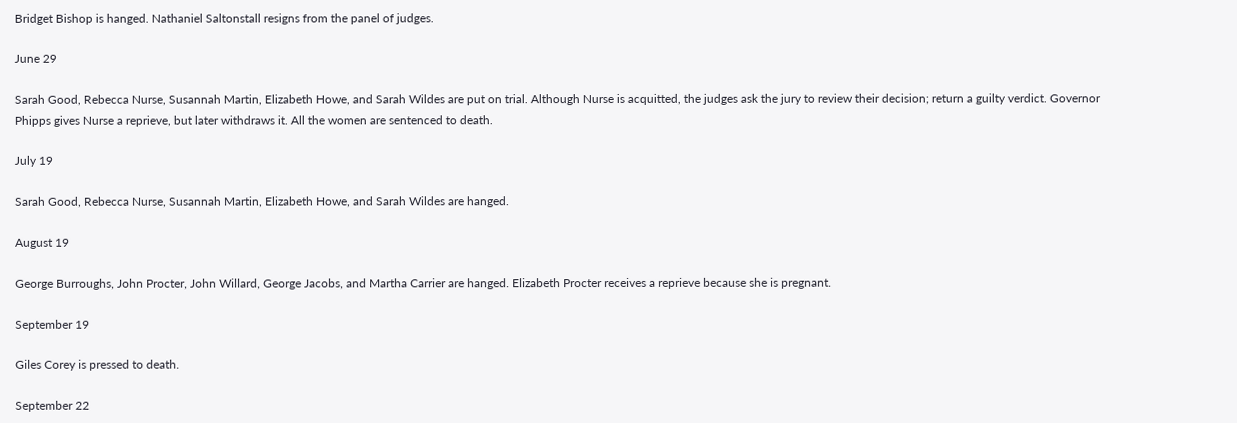Bridget Bishop is hanged. Nathaniel Saltonstall resigns from the panel of judges.

June 29

Sarah Good, Rebecca Nurse, Susannah Martin, Elizabeth Howe, and Sarah Wildes are put on trial. Although Nurse is acquitted, the judges ask the jury to review their decision; return a guilty verdict. Governor Phipps gives Nurse a reprieve, but later withdraws it. All the women are sentenced to death.

July 19

Sarah Good, Rebecca Nurse, Susannah Martin, Elizabeth Howe, and Sarah Wildes are hanged.

August 19

George Burroughs, John Procter, John Willard, George Jacobs, and Martha Carrier are hanged. Elizabeth Procter receives a reprieve because she is pregnant.

September 19

Giles Corey is pressed to death.

September 22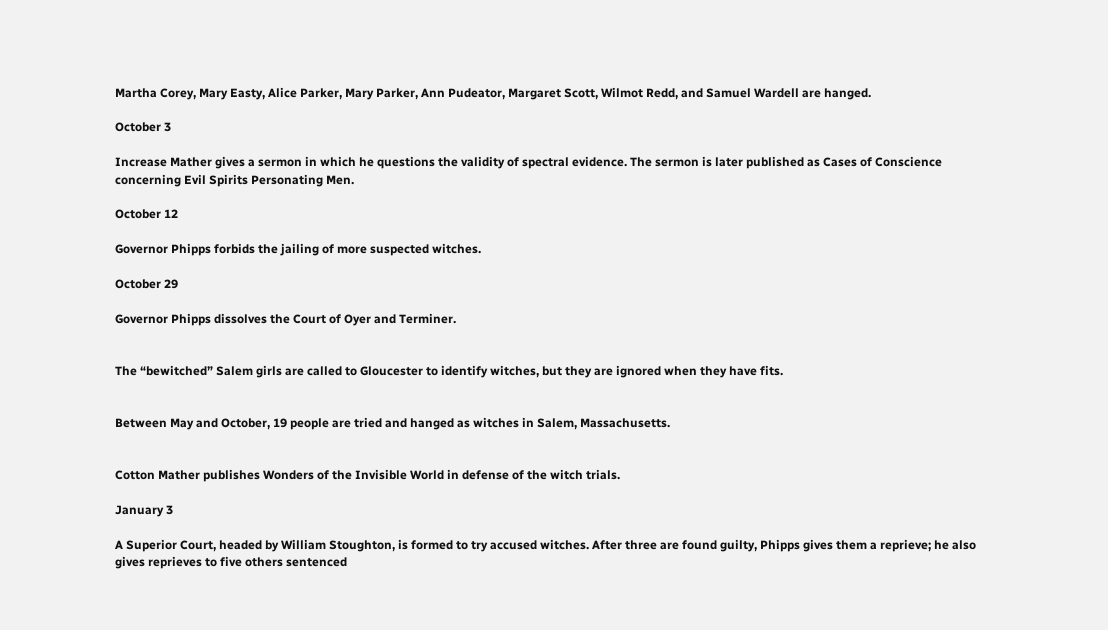Martha Corey, Mary Easty, Alice Parker, Mary Parker, Ann Pudeator, Margaret Scott, Wilmot Redd, and Samuel Wardell are hanged.

October 3

Increase Mather gives a sermon in which he questions the validity of spectral evidence. The sermon is later published as Cases of Conscience concerning Evil Spirits Personating Men.

October 12

Governor Phipps forbids the jailing of more suspected witches.

October 29

Governor Phipps dissolves the Court of Oyer and Terminer.


The “bewitched” Salem girls are called to Gloucester to identify witches, but they are ignored when they have fits.


Between May and October, 19 people are tried and hanged as witches in Salem, Massachusetts.


Cotton Mather publishes Wonders of the Invisible World in defense of the witch trials.

January 3

A Superior Court, headed by William Stoughton, is formed to try accused witches. After three are found guilty, Phipps gives them a reprieve; he also gives reprieves to five others sentenced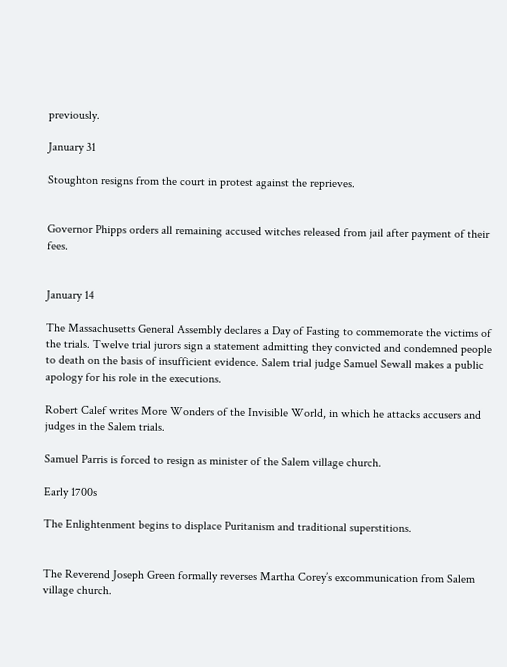previously.

January 31

Stoughton resigns from the court in protest against the reprieves.


Governor Phipps orders all remaining accused witches released from jail after payment of their fees.


January 14

The Massachusetts General Assembly declares a Day of Fasting to commemorate the victims of the trials. Twelve trial jurors sign a statement admitting they convicted and condemned people to death on the basis of insufficient evidence. Salem trial judge Samuel Sewall makes a public apology for his role in the executions.

Robert Calef writes More Wonders of the Invisible World, in which he attacks accusers and judges in the Salem trials.

Samuel Parris is forced to resign as minister of the Salem village church.

Early 1700s

The Enlightenment begins to displace Puritanism and traditional superstitions.


The Reverend Joseph Green formally reverses Martha Corey’s excommunication from Salem village church.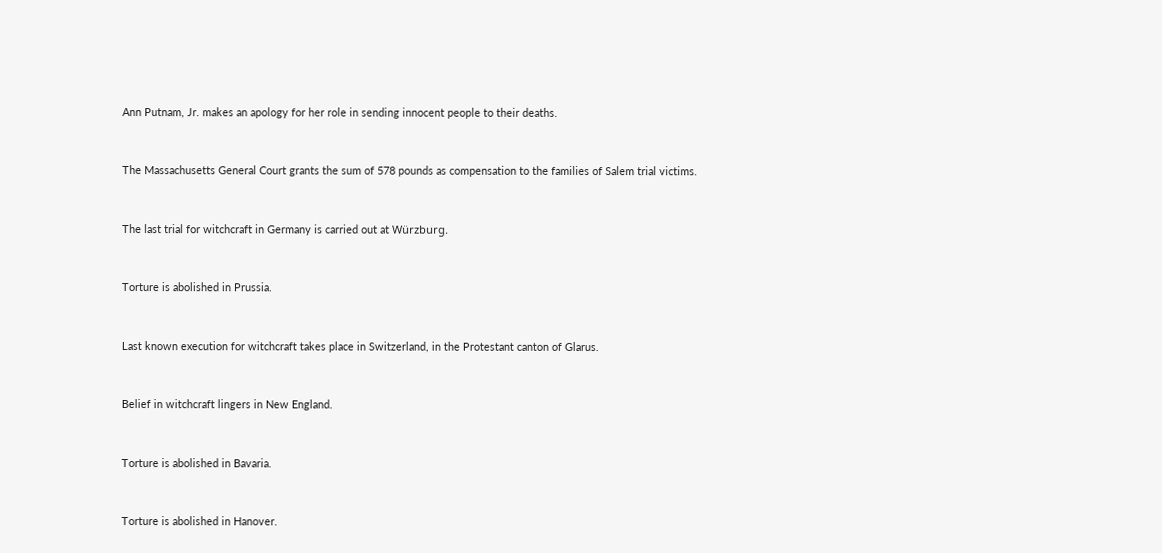Ann Putnam, Jr. makes an apology for her role in sending innocent people to their deaths.


The Massachusetts General Court grants the sum of 578 pounds as compensation to the families of Salem trial victims.


The last trial for witchcraft in Germany is carried out at Würzburg.


Torture is abolished in Prussia.


Last known execution for witchcraft takes place in Switzerland, in the Protestant canton of Glarus.


Belief in witchcraft lingers in New England.


Torture is abolished in Bavaria.


Torture is abolished in Hanover.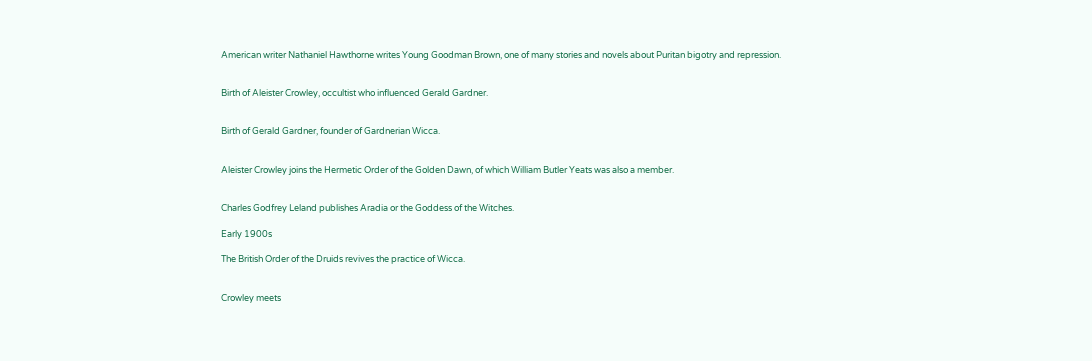American writer Nathaniel Hawthorne writes Young Goodman Brown, one of many stories and novels about Puritan bigotry and repression.


Birth of Aleister Crowley, occultist who influenced Gerald Gardner.


Birth of Gerald Gardner, founder of Gardnerian Wicca.


Aleister Crowley joins the Hermetic Order of the Golden Dawn, of which William Butler Yeats was also a member.


Charles Godfrey Leland publishes Aradia or the Goddess of the Witches.

Early 1900s

The British Order of the Druids revives the practice of Wicca.


Crowley meets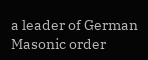a leader of German Masonic order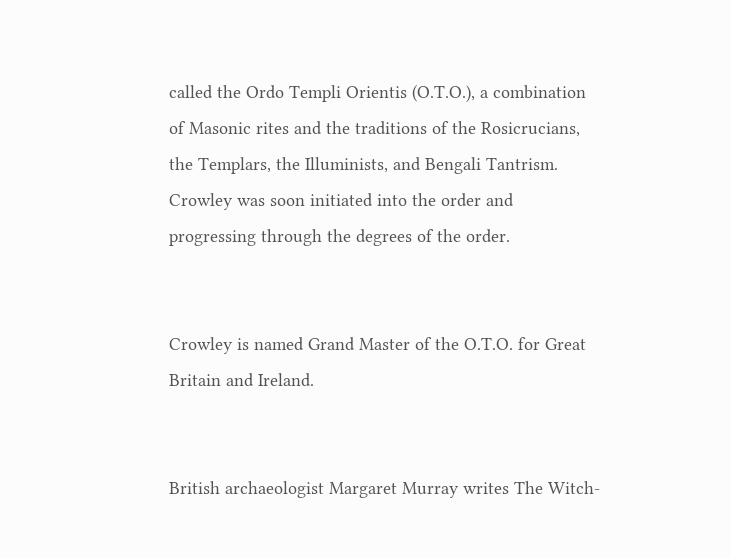called the Ordo Templi Orientis (O.T.O.), a combination of Masonic rites and the traditions of the Rosicrucians, the Templars, the Illuminists, and Bengali Tantrism. Crowley was soon initiated into the order and progressing through the degrees of the order.


Crowley is named Grand Master of the O.T.O. for Great Britain and Ireland.


British archaeologist Margaret Murray writes The Witch-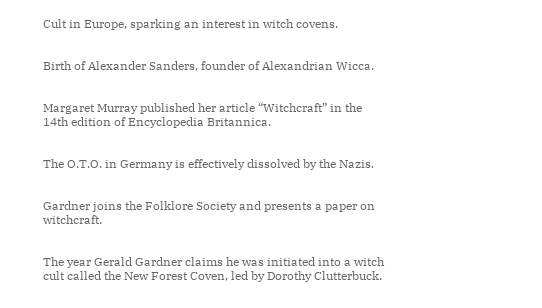Cult in Europe, sparking an interest in witch covens.


Birth of Alexander Sanders, founder of Alexandrian Wicca.


Margaret Murray published her article “Witchcraft” in the 14th edition of Encyclopedia Britannica.


The O.T.O. in Germany is effectively dissolved by the Nazis.


Gardner joins the Folklore Society and presents a paper on witchcraft.


The year Gerald Gardner claims he was initiated into a witch cult called the New Forest Coven, led by Dorothy Clutterbuck.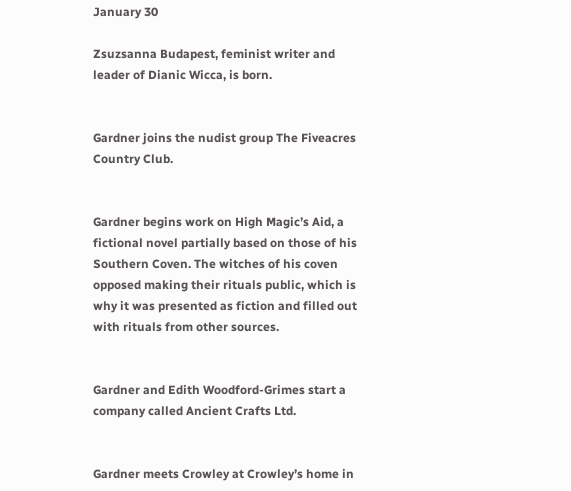January 30

Zsuzsanna Budapest, feminist writer and leader of Dianic Wicca, is born.


Gardner joins the nudist group The Fiveacres Country Club.


Gardner begins work on High Magic’s Aid, a fictional novel partially based on those of his Southern Coven. The witches of his coven opposed making their rituals public, which is why it was presented as fiction and filled out with rituals from other sources.


Gardner and Edith Woodford-Grimes start a company called Ancient Crafts Ltd.


Gardner meets Crowley at Crowley’s home in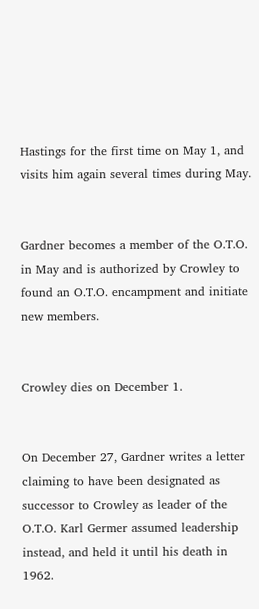Hastings for the first time on May 1, and visits him again several times during May.


Gardner becomes a member of the O.T.O. in May and is authorized by Crowley to found an O.T.O. encampment and initiate new members.


Crowley dies on December 1.


On December 27, Gardner writes a letter claiming to have been designated as successor to Crowley as leader of the O.T.O. Karl Germer assumed leadership instead, and held it until his death in 1962.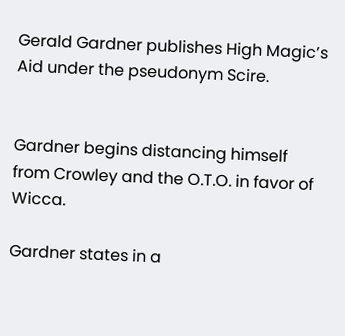Gerald Gardner publishes High Magic’s Aid under the pseudonym Scire.


Gardner begins distancing himself from Crowley and the O.T.O. in favor of Wicca.

Gardner states in a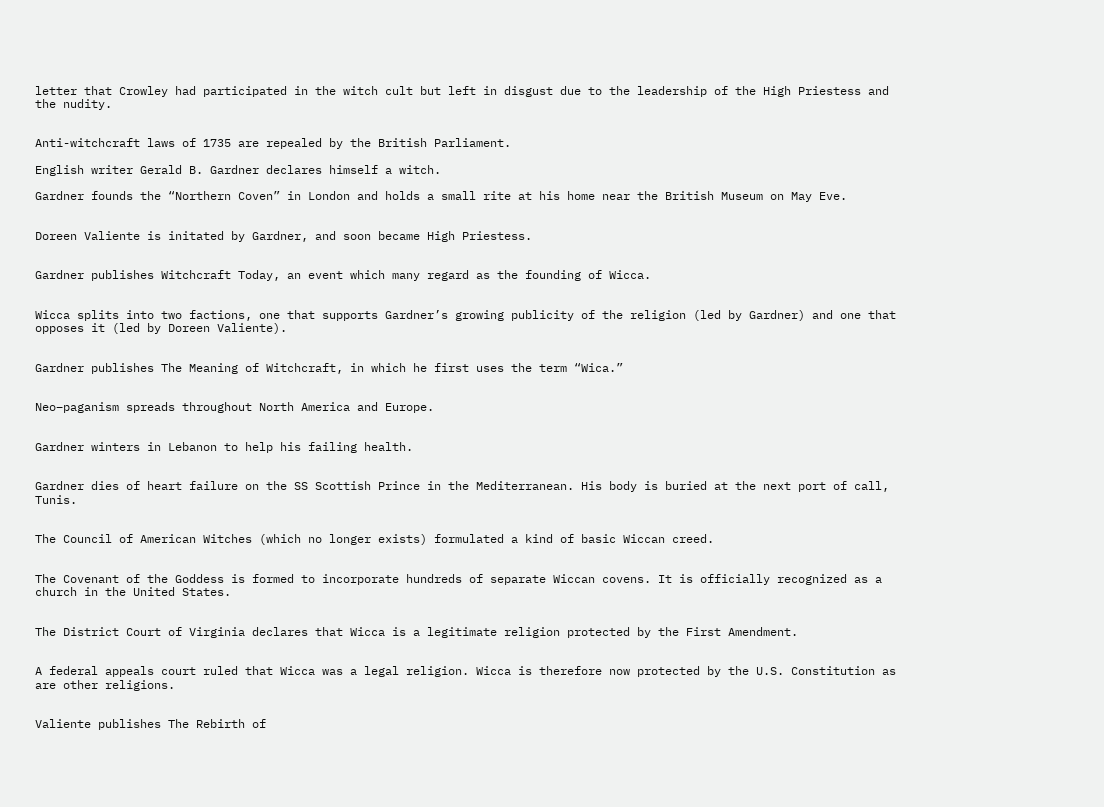letter that Crowley had participated in the witch cult but left in disgust due to the leadership of the High Priestess and the nudity.


Anti-witchcraft laws of 1735 are repealed by the British Parliament.

English writer Gerald B. Gardner declares himself a witch.

Gardner founds the “Northern Coven” in London and holds a small rite at his home near the British Museum on May Eve.


Doreen Valiente is initated by Gardner, and soon became High Priestess.


Gardner publishes Witchcraft Today, an event which many regard as the founding of Wicca.


Wicca splits into two factions, one that supports Gardner’s growing publicity of the religion (led by Gardner) and one that opposes it (led by Doreen Valiente).


Gardner publishes The Meaning of Witchcraft, in which he first uses the term “Wica.”


Neo–paganism spreads throughout North America and Europe.


Gardner winters in Lebanon to help his failing health.


Gardner dies of heart failure on the SS Scottish Prince in the Mediterranean. His body is buried at the next port of call, Tunis.


The Council of American Witches (which no longer exists) formulated a kind of basic Wiccan creed.


The Covenant of the Goddess is formed to incorporate hundreds of separate Wiccan covens. It is officially recognized as a church in the United States.


The District Court of Virginia declares that Wicca is a legitimate religion protected by the First Amendment.


A federal appeals court ruled that Wicca was a legal religion. Wicca is therefore now protected by the U.S. Constitution as are other religions.


Valiente publishes The Rebirth of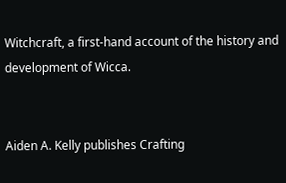Witchcraft, a first-hand account of the history and development of Wicca.


Aiden A. Kelly publishes Crafting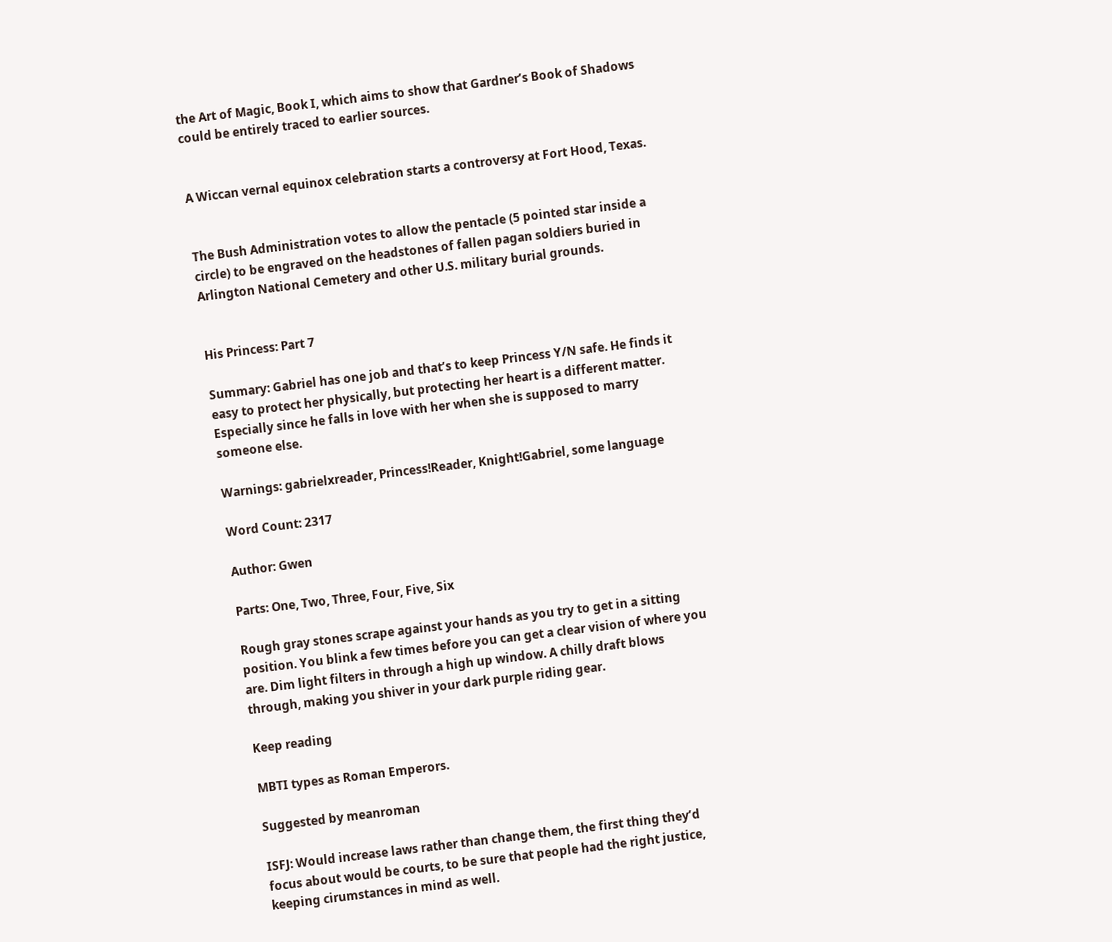the Art of Magic, Book I, which aims to show that Gardner’s Book of Shadows could be entirely traced to earlier sources.


A Wiccan vernal equinox celebration starts a controversy at Fort Hood, Texas.


The Bush Administration votes to allow the pentacle (5 pointed star inside a circle) to be engraved on the headstones of fallen pagan soldiers buried in Arlington National Cemetery and other U.S. military burial grounds.


His Princess: Part 7

Summary: Gabriel has one job and that’s to keep Princess Y/N safe. He finds it easy to protect her physically, but protecting her heart is a different matter. Especially since he falls in love with her when she is supposed to marry someone else.

Warnings: gabrielxreader, Princess!Reader, Knight!Gabriel, some language

Word Count: 2317

Author: Gwen

Parts: One, Two, Three, Four, Five, Six

Rough gray stones scrape against your hands as you try to get in a sitting position. You blink a few times before you can get a clear vision of where you are. Dim light filters in through a high up window. A chilly draft blows through, making you shiver in your dark purple riding gear.

Keep reading

MBTI types as Roman Emperors.

Suggested by meanroman

ISFJ: Would increase laws rather than change them, the first thing they’d focus about would be courts, to be sure that people had the right justice, keeping cirumstances in mind as well.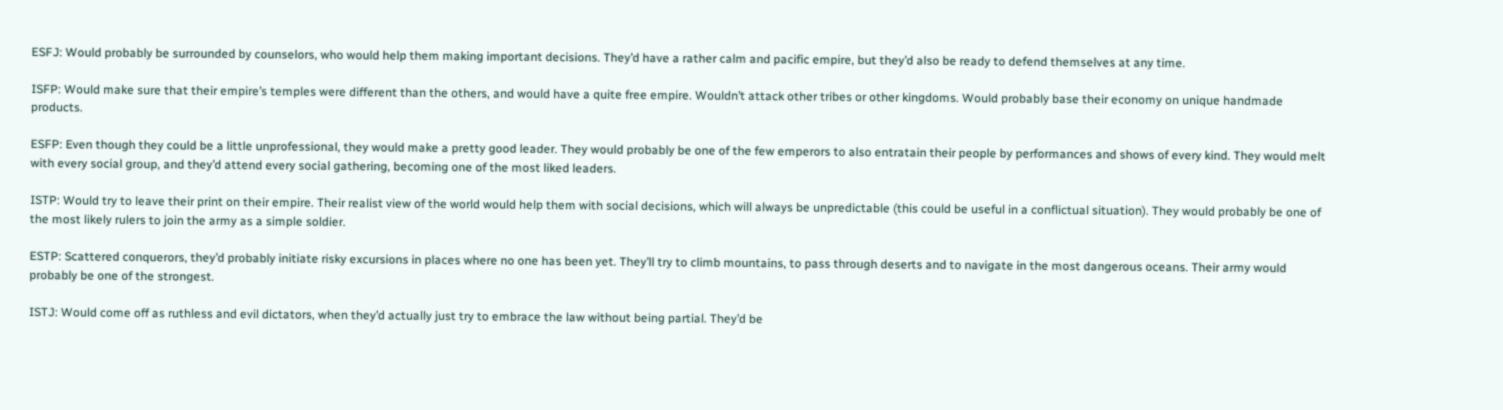ESFJ: Would probably be surrounded by counselors, who would help them making important decisions. They’d have a rather calm and pacific empire, but they’d also be ready to defend themselves at any time.

ISFP: Would make sure that their empire’s temples were different than the others, and would have a quite free empire. Wouldn’t attack other tribes or other kingdoms. Would probably base their economy on unique handmade products.

ESFP: Even though they could be a little unprofessional, they would make a pretty good leader. They would probably be one of the few emperors to also entratain their people by performances and shows of every kind. They would melt with every social group, and they’d attend every social gathering, becoming one of the most liked leaders.

ISTP: Would try to leave their print on their empire. Their realist view of the world would help them with social decisions, which will always be unpredictable (this could be useful in a conflictual situation). They would probably be one of the most likely rulers to join the army as a simple soldier.

ESTP: Scattered conquerors, they’d probably initiate risky excursions in places where no one has been yet. They’ll try to climb mountains, to pass through deserts and to navigate in the most dangerous oceans. Their army would probably be one of the strongest.

ISTJ: Would come off as ruthless and evil dictators, when they’d actually just try to embrace the law without being partial. They’d be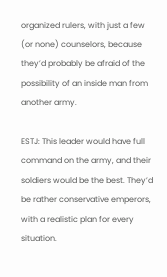organized rulers, with just a few (or none) counselors, because they’d probably be afraid of the possibility of an inside man from another army.

ESTJ: This leader would have full command on the army, and their soldiers would be the best. They’d be rather conservative emperors, with a realistic plan for every situation.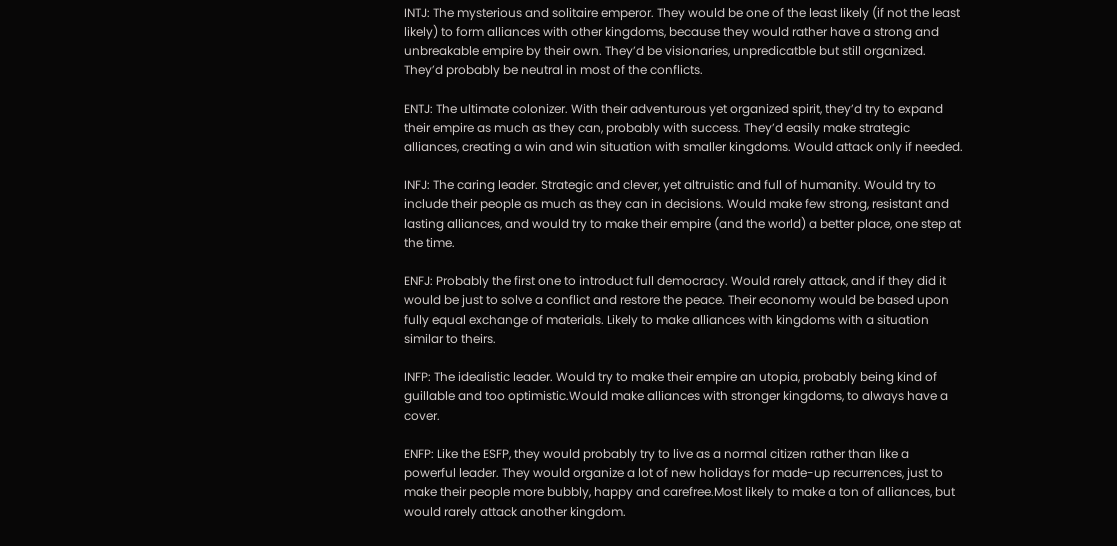INTJ: The mysterious and solitaire emperor. They would be one of the least likely (if not the least likely) to form alliances with other kingdoms, because they would rather have a strong and unbreakable empire by their own. They’d be visionaries, unpredicatble but still organized. They’d probably be neutral in most of the conflicts.

ENTJ: The ultimate colonizer. With their adventurous yet organized spirit, they’d try to expand their empire as much as they can, probably with success. They’d easily make strategic alliances, creating a win and win situation with smaller kingdoms. Would attack only if needed.

INFJ: The caring leader. Strategic and clever, yet altruistic and full of humanity. Would try to include their people as much as they can in decisions. Would make few strong, resistant and lasting alliances, and would try to make their empire (and the world) a better place, one step at the time.

ENFJ: Probably the first one to introduct full democracy. Would rarely attack, and if they did it would be just to solve a conflict and restore the peace. Their economy would be based upon fully equal exchange of materials. Likely to make alliances with kingdoms with a situation similar to theirs.

INFP: The idealistic leader. Would try to make their empire an utopia, probably being kind of guillable and too optimistic.Would make alliances with stronger kingdoms, to always have a cover.

ENFP: Like the ESFP, they would probably try to live as a normal citizen rather than like a powerful leader. They would organize a lot of new holidays for made-up recurrences, just to make their people more bubbly, happy and carefree.Most likely to make a ton of alliances, but would rarely attack another kingdom.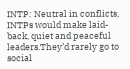INTP: Neutral in conflicts, INTPs would make laid-back, quiet and peaceful leaders.They’d rarely go to social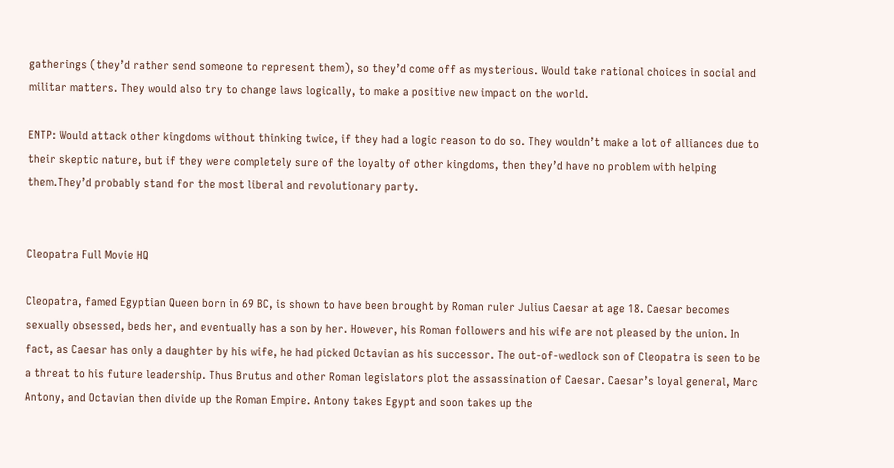gatherings (they’d rather send someone to represent them), so they’d come off as mysterious. Would take rational choices in social and militar matters. They would also try to change laws logically, to make a positive new impact on the world.

ENTP: Would attack other kingdoms without thinking twice, if they had a logic reason to do so. They wouldn’t make a lot of alliances due to their skeptic nature, but if they were completely sure of the loyalty of other kingdoms, then they’d have no problem with helping them.They’d probably stand for the most liberal and revolutionary party.


Cleopatra Full Movie HQ

Cleopatra, famed Egyptian Queen born in 69 BC, is shown to have been brought by Roman ruler Julius Caesar at age 18. Caesar becomes sexually obsessed, beds her, and eventually has a son by her. However, his Roman followers and his wife are not pleased by the union. In fact, as Caesar has only a daughter by his wife, he had picked Octavian as his successor. The out-of-wedlock son of Cleopatra is seen to be a threat to his future leadership. Thus Brutus and other Roman legislators plot the assassination of Caesar. Caesar’s loyal general, Marc Antony, and Octavian then divide up the Roman Empire. Antony takes Egypt and soon takes up the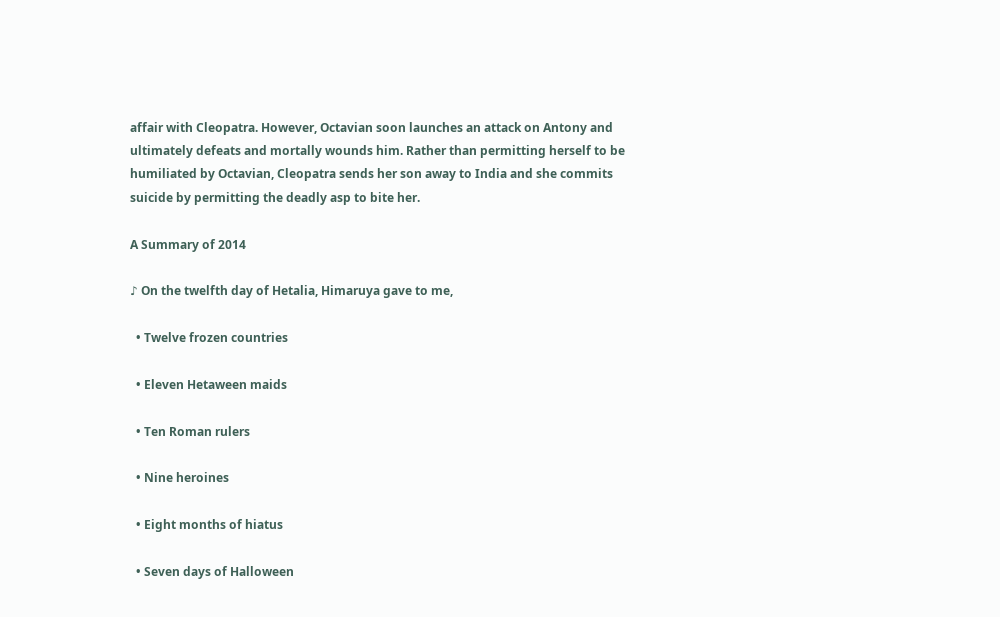affair with Cleopatra. However, Octavian soon launches an attack on Antony and ultimately defeats and mortally wounds him. Rather than permitting herself to be humiliated by Octavian, Cleopatra sends her son away to India and she commits suicide by permitting the deadly asp to bite her.

A Summary of 2014

♪ On the twelfth day of Hetalia, Himaruya gave to me,

  • Twelve frozen countries

  • Eleven Hetaween maids

  • Ten Roman rulers

  • Nine heroines

  • Eight months of hiatus

  • Seven days of Halloween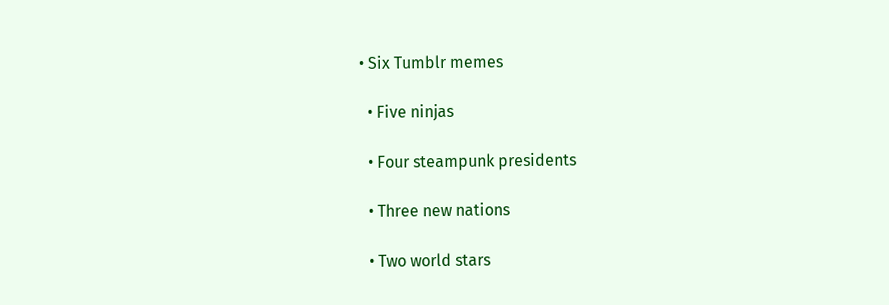• Six Tumblr memes

  • Five ninjas

  • Four steampunk presidents

  • Three new nations

  • Two world stars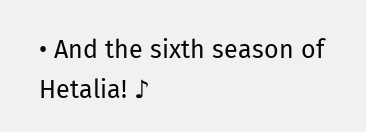• And the sixth season of Hetalia! ♪